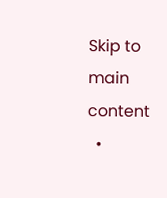Skip to main content
  •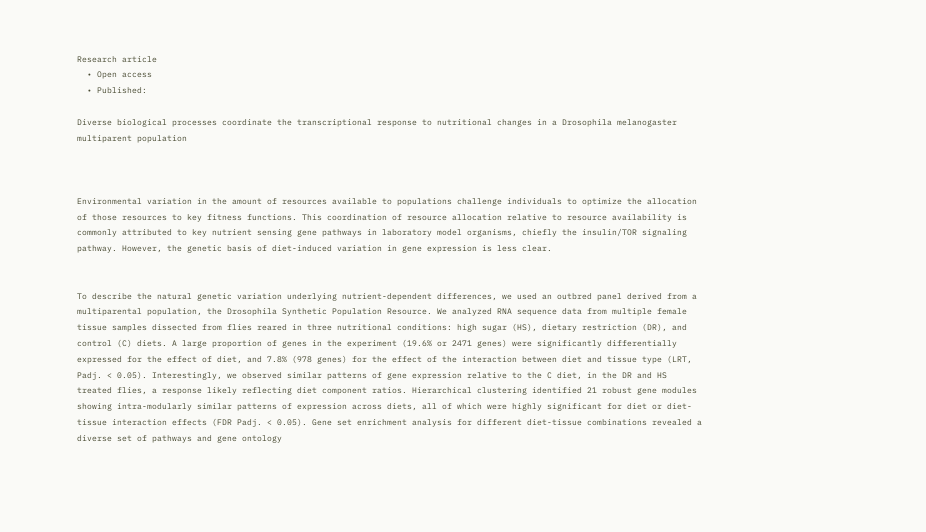Research article
  • Open access
  • Published:

Diverse biological processes coordinate the transcriptional response to nutritional changes in a Drosophila melanogaster multiparent population



Environmental variation in the amount of resources available to populations challenge individuals to optimize the allocation of those resources to key fitness functions. This coordination of resource allocation relative to resource availability is commonly attributed to key nutrient sensing gene pathways in laboratory model organisms, chiefly the insulin/TOR signaling pathway. However, the genetic basis of diet-induced variation in gene expression is less clear.


To describe the natural genetic variation underlying nutrient-dependent differences, we used an outbred panel derived from a multiparental population, the Drosophila Synthetic Population Resource. We analyzed RNA sequence data from multiple female tissue samples dissected from flies reared in three nutritional conditions: high sugar (HS), dietary restriction (DR), and control (C) diets. A large proportion of genes in the experiment (19.6% or 2471 genes) were significantly differentially expressed for the effect of diet, and 7.8% (978 genes) for the effect of the interaction between diet and tissue type (LRT, Padj. < 0.05). Interestingly, we observed similar patterns of gene expression relative to the C diet, in the DR and HS treated flies, a response likely reflecting diet component ratios. Hierarchical clustering identified 21 robust gene modules showing intra-modularly similar patterns of expression across diets, all of which were highly significant for diet or diet-tissue interaction effects (FDR Padj. < 0.05). Gene set enrichment analysis for different diet-tissue combinations revealed a diverse set of pathways and gene ontology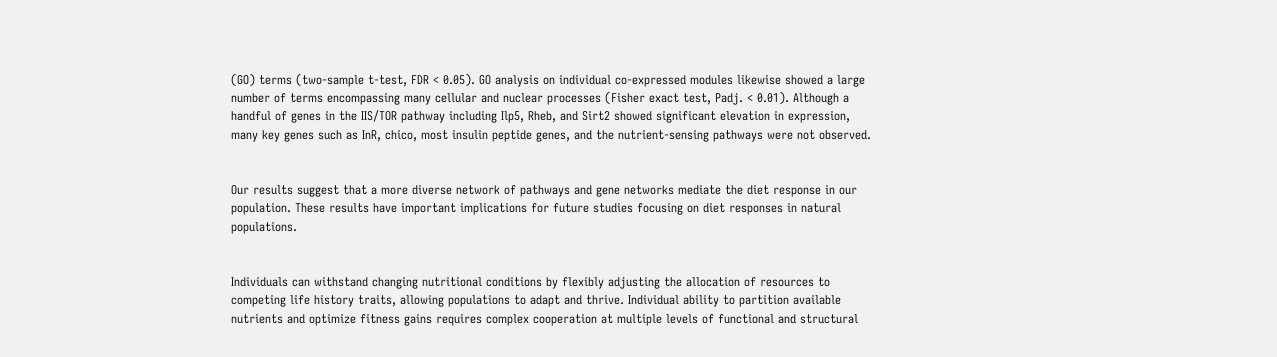(GO) terms (two-sample t-test, FDR < 0.05). GO analysis on individual co-expressed modules likewise showed a large number of terms encompassing many cellular and nuclear processes (Fisher exact test, Padj. < 0.01). Although a handful of genes in the IIS/TOR pathway including Ilp5, Rheb, and Sirt2 showed significant elevation in expression, many key genes such as InR, chico, most insulin peptide genes, and the nutrient-sensing pathways were not observed.


Our results suggest that a more diverse network of pathways and gene networks mediate the diet response in our population. These results have important implications for future studies focusing on diet responses in natural populations.


Individuals can withstand changing nutritional conditions by flexibly adjusting the allocation of resources to competing life history traits, allowing populations to adapt and thrive. Individual ability to partition available nutrients and optimize fitness gains requires complex cooperation at multiple levels of functional and structural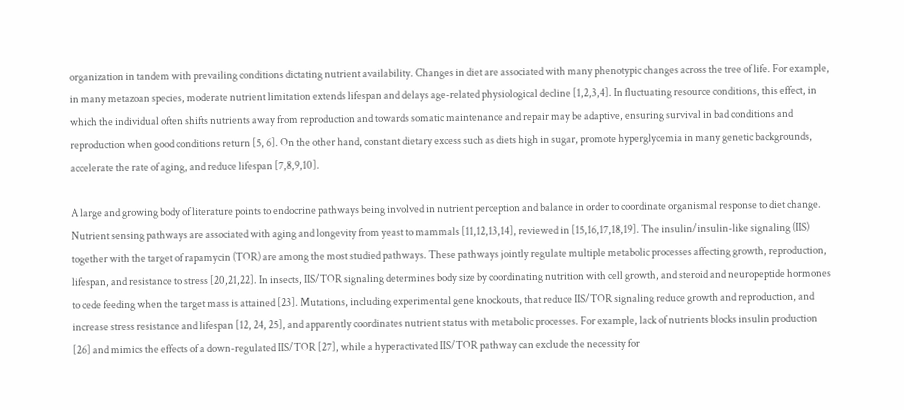organization in tandem with prevailing conditions dictating nutrient availability. Changes in diet are associated with many phenotypic changes across the tree of life. For example, in many metazoan species, moderate nutrient limitation extends lifespan and delays age-related physiological decline [1,2,3,4]. In fluctuating resource conditions, this effect, in which the individual often shifts nutrients away from reproduction and towards somatic maintenance and repair may be adaptive, ensuring survival in bad conditions and reproduction when good conditions return [5, 6]. On the other hand, constant dietary excess such as diets high in sugar, promote hyperglycemia in many genetic backgrounds, accelerate the rate of aging, and reduce lifespan [7,8,9,10].

A large and growing body of literature points to endocrine pathways being involved in nutrient perception and balance in order to coordinate organismal response to diet change. Nutrient sensing pathways are associated with aging and longevity from yeast to mammals [11,12,13,14], reviewed in [15,16,17,18,19]. The insulin/insulin-like signaling (IIS) together with the target of rapamycin (TOR) are among the most studied pathways. These pathways jointly regulate multiple metabolic processes affecting growth, reproduction, lifespan, and resistance to stress [20,21,22]. In insects, IIS/TOR signaling determines body size by coordinating nutrition with cell growth, and steroid and neuropeptide hormones to cede feeding when the target mass is attained [23]. Mutations, including experimental gene knockouts, that reduce IIS/TOR signaling reduce growth and reproduction, and increase stress resistance and lifespan [12, 24, 25], and apparently coordinates nutrient status with metabolic processes. For example, lack of nutrients blocks insulin production [26] and mimics the effects of a down-regulated IIS/TOR [27], while a hyperactivated IIS/TOR pathway can exclude the necessity for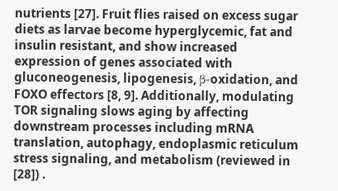nutrients [27]. Fruit flies raised on excess sugar diets as larvae become hyperglycemic, fat and insulin resistant, and show increased expression of genes associated with gluconeogenesis, lipogenesis, β-oxidation, and FOXO effectors [8, 9]. Additionally, modulating TOR signaling slows aging by affecting downstream processes including mRNA translation, autophagy, endoplasmic reticulum stress signaling, and metabolism (reviewed in [28]) .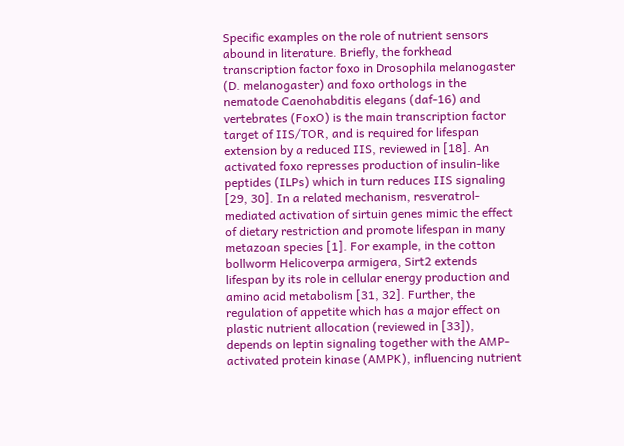Specific examples on the role of nutrient sensors abound in literature. Briefly, the forkhead transcription factor foxo in Drosophila melanogaster (D. melanogaster) and foxo orthologs in the nematode Caenohabditis elegans (daf-16) and vertebrates (FoxO) is the main transcription factor target of IIS/TOR, and is required for lifespan extension by a reduced IIS, reviewed in [18]. An activated foxo represses production of insulin-like peptides (ILPs) which in turn reduces IIS signaling [29, 30]. In a related mechanism, resveratrol-mediated activation of sirtuin genes mimic the effect of dietary restriction and promote lifespan in many metazoan species [1]. For example, in the cotton bollworm Helicoverpa armigera, Sirt2 extends lifespan by its role in cellular energy production and amino acid metabolism [31, 32]. Further, the regulation of appetite which has a major effect on plastic nutrient allocation (reviewed in [33]), depends on leptin signaling together with the AMP-activated protein kinase (AMPK), influencing nutrient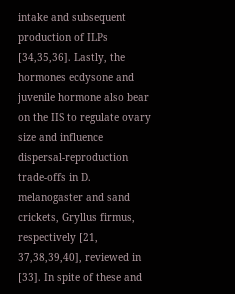intake and subsequent production of ILPs [34,35,36]. Lastly, the hormones ecdysone and juvenile hormone also bear on the IIS to regulate ovary size and influence dispersal-reproduction trade-offs in D. melanogaster and sand crickets, Gryllus firmus, respectively [21, 37,38,39,40], reviewed in [33]. In spite of these and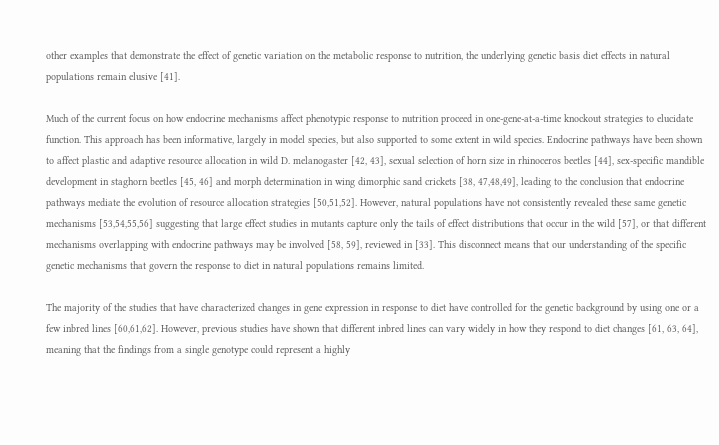other examples that demonstrate the effect of genetic variation on the metabolic response to nutrition, the underlying genetic basis diet effects in natural populations remain elusive [41].

Much of the current focus on how endocrine mechanisms affect phenotypic response to nutrition proceed in one-gene-at-a-time knockout strategies to elucidate function. This approach has been informative, largely in model species, but also supported to some extent in wild species. Endocrine pathways have been shown to affect plastic and adaptive resource allocation in wild D. melanogaster [42, 43], sexual selection of horn size in rhinoceros beetles [44], sex-specific mandible development in staghorn beetles [45, 46] and morph determination in wing dimorphic sand crickets [38, 47,48,49], leading to the conclusion that endocrine pathways mediate the evolution of resource allocation strategies [50,51,52]. However, natural populations have not consistently revealed these same genetic mechanisms [53,54,55,56] suggesting that large effect studies in mutants capture only the tails of effect distributions that occur in the wild [57], or that different mechanisms overlapping with endocrine pathways may be involved [58, 59], reviewed in [33]. This disconnect means that our understanding of the specific genetic mechanisms that govern the response to diet in natural populations remains limited.

The majority of the studies that have characterized changes in gene expression in response to diet have controlled for the genetic background by using one or a few inbred lines [60,61,62]. However, previous studies have shown that different inbred lines can vary widely in how they respond to diet changes [61, 63, 64], meaning that the findings from a single genotype could represent a highly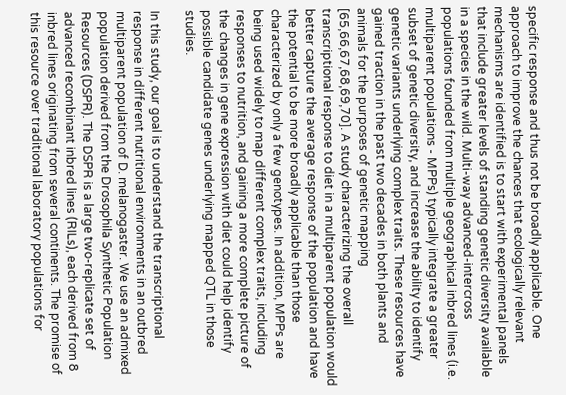specific response and thus not be broadly applicable. One approach to improve the chances that ecologically relevant mechanisms are identified is to start with experimental panels that include greater levels of standing genetic diversity available in a species in the wild. Multi-way advanced-intercross populations founded from multiple geographical inbred lines (i.e. multiparent populations - MPPs) typically integrate a greater subset of genetic diversity, and increase the ability to identify genetic variants underlying complex traits. These resources have gained traction in the past two decades in both plants and animals for the purposes of genetic mapping [65,66,67,68,69,70]. A study characterizing the overall transcriptional response to diet in a multiparent population would better capture the average response of the population and have the potential to be more broadly applicable than those characterized by only a few genotypes. In addition, MPPs are being used widely to map different complex traits, including responses to nutrition, and gaining a more complete picture of the changes in gene expression with diet could help identify possible candidate genes underlying mapped QTL in those studies.

In this study, our goal is to understand the transcriptional response in different nutritional environments in an outbred multiparent population of D. melanogaster. We use an admixed population derived from the Drosophila Synthetic Population Resources (DSPR). The DSPR is a large two-replicate set of advanced recombinant inbred lines (RILs), each derived from 8 inbred lines originating from several continents. The promise of this resource over traditional laboratory populations for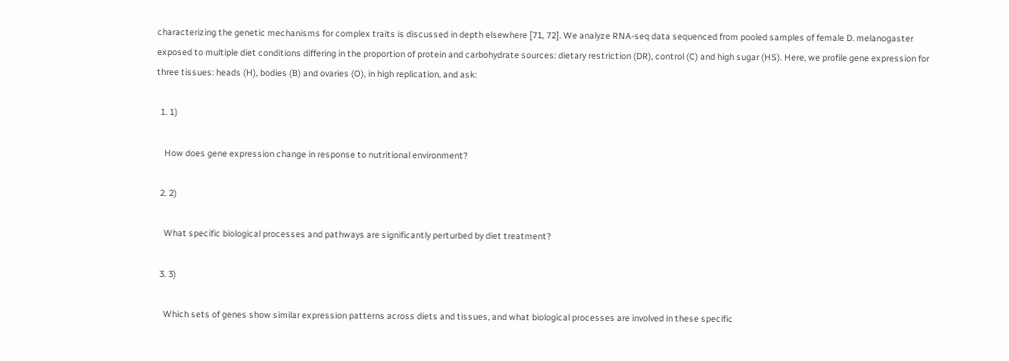characterizing the genetic mechanisms for complex traits is discussed in depth elsewhere [71, 72]. We analyze RNA-seq data sequenced from pooled samples of female D. melanogaster exposed to multiple diet conditions differing in the proportion of protein and carbohydrate sources: dietary restriction (DR), control (C) and high sugar (HS). Here, we profile gene expression for three tissues: heads (H), bodies (B) and ovaries (O), in high replication, and ask:

  1. 1)

    How does gene expression change in response to nutritional environment?

  2. 2)

    What specific biological processes and pathways are significantly perturbed by diet treatment?

  3. 3)

    Which sets of genes show similar expression patterns across diets and tissues, and what biological processes are involved in these specific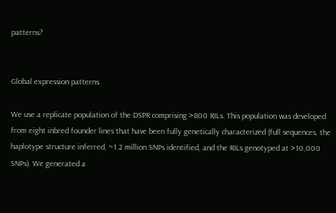patterns?


Global expression patterns

We use a replicate population of the DSPR comprising >800 RILs. This population was developed from eight inbred founder lines that have been fully genetically characterized (full sequences, the haplotype structure inferred, ~1.2 million SNPs identified, and the RILs genotyped at >10,000 SNPs). We generated a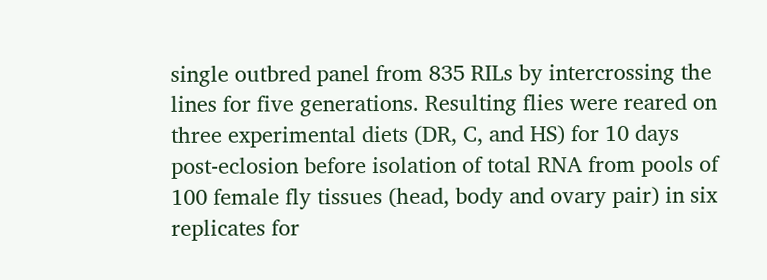single outbred panel from 835 RILs by intercrossing the lines for five generations. Resulting flies were reared on three experimental diets (DR, C, and HS) for 10 days post-eclosion before isolation of total RNA from pools of 100 female fly tissues (head, body and ovary pair) in six replicates for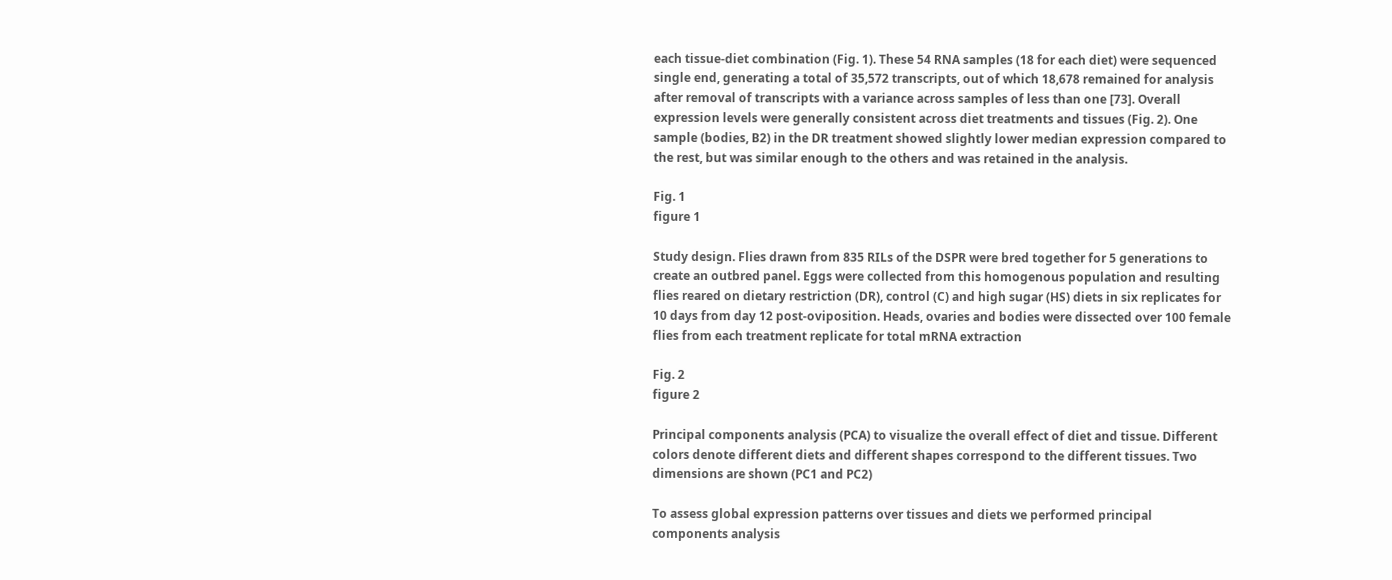each tissue-diet combination (Fig. 1). These 54 RNA samples (18 for each diet) were sequenced single end, generating a total of 35,572 transcripts, out of which 18,678 remained for analysis after removal of transcripts with a variance across samples of less than one [73]. Overall expression levels were generally consistent across diet treatments and tissues (Fig. 2). One sample (bodies, B2) in the DR treatment showed slightly lower median expression compared to the rest, but was similar enough to the others and was retained in the analysis.

Fig. 1
figure 1

Study design. Flies drawn from 835 RILs of the DSPR were bred together for 5 generations to create an outbred panel. Eggs were collected from this homogenous population and resulting flies reared on dietary restriction (DR), control (C) and high sugar (HS) diets in six replicates for 10 days from day 12 post-oviposition. Heads, ovaries and bodies were dissected over 100 female flies from each treatment replicate for total mRNA extraction

Fig. 2
figure 2

Principal components analysis (PCA) to visualize the overall effect of diet and tissue. Different colors denote different diets and different shapes correspond to the different tissues. Two dimensions are shown (PC1 and PC2)

To assess global expression patterns over tissues and diets we performed principal components analysis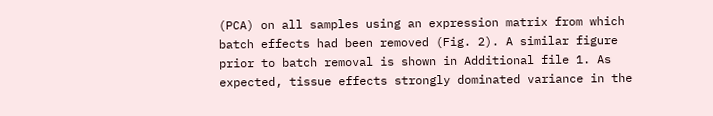(PCA) on all samples using an expression matrix from which batch effects had been removed (Fig. 2). A similar figure prior to batch removal is shown in Additional file 1. As expected, tissue effects strongly dominated variance in the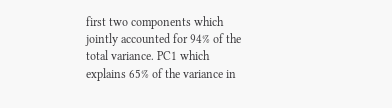first two components which jointly accounted for 94% of the total variance. PC1 which explains 65% of the variance in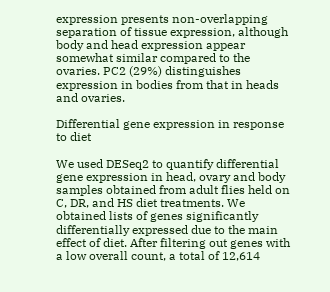expression presents non-overlapping separation of tissue expression, although body and head expression appear somewhat similar compared to the ovaries. PC2 (29%) distinguishes expression in bodies from that in heads and ovaries.

Differential gene expression in response to diet

We used DESeq2 to quantify differential gene expression in head, ovary and body samples obtained from adult flies held on C, DR, and HS diet treatments. We obtained lists of genes significantly differentially expressed due to the main effect of diet. After filtering out genes with a low overall count, a total of 12,614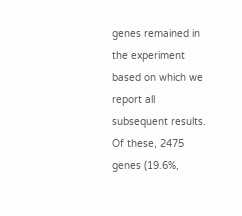genes remained in the experiment based on which we report all subsequent results. Of these, 2475 genes (19.6%,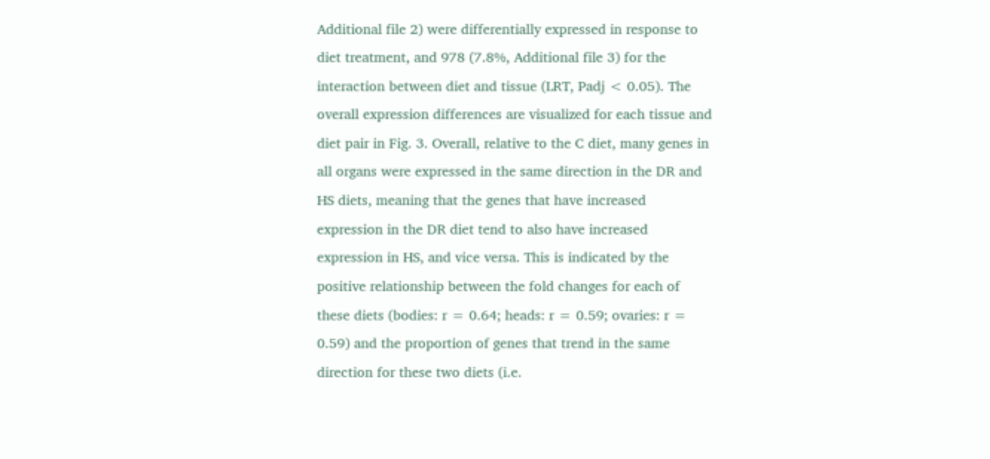Additional file 2) were differentially expressed in response to diet treatment, and 978 (7.8%, Additional file 3) for the interaction between diet and tissue (LRT, Padj < 0.05). The overall expression differences are visualized for each tissue and diet pair in Fig. 3. Overall, relative to the C diet, many genes in all organs were expressed in the same direction in the DR and HS diets, meaning that the genes that have increased expression in the DR diet tend to also have increased expression in HS, and vice versa. This is indicated by the positive relationship between the fold changes for each of these diets (bodies: r = 0.64; heads: r = 0.59; ovaries: r = 0.59) and the proportion of genes that trend in the same direction for these two diets (i.e.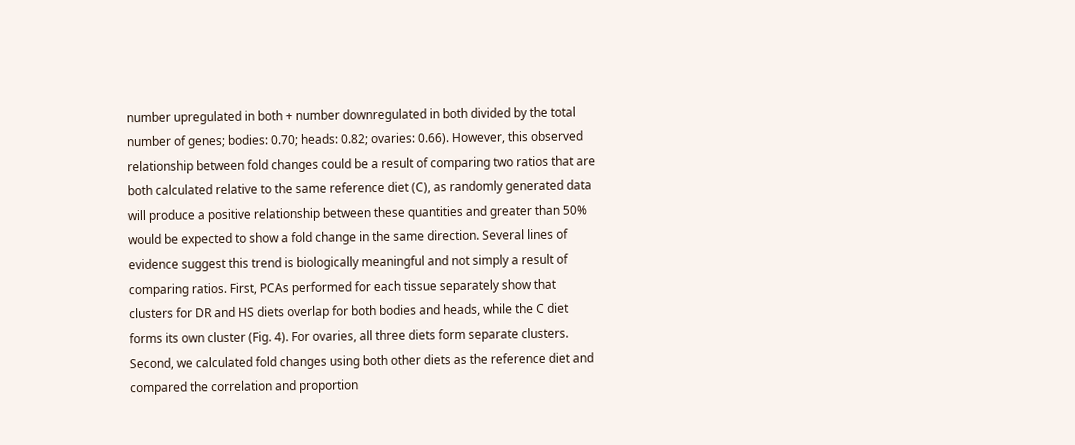number upregulated in both + number downregulated in both divided by the total number of genes; bodies: 0.70; heads: 0.82; ovaries: 0.66). However, this observed relationship between fold changes could be a result of comparing two ratios that are both calculated relative to the same reference diet (C), as randomly generated data will produce a positive relationship between these quantities and greater than 50% would be expected to show a fold change in the same direction. Several lines of evidence suggest this trend is biologically meaningful and not simply a result of comparing ratios. First, PCAs performed for each tissue separately show that clusters for DR and HS diets overlap for both bodies and heads, while the C diet forms its own cluster (Fig. 4). For ovaries, all three diets form separate clusters. Second, we calculated fold changes using both other diets as the reference diet and compared the correlation and proportion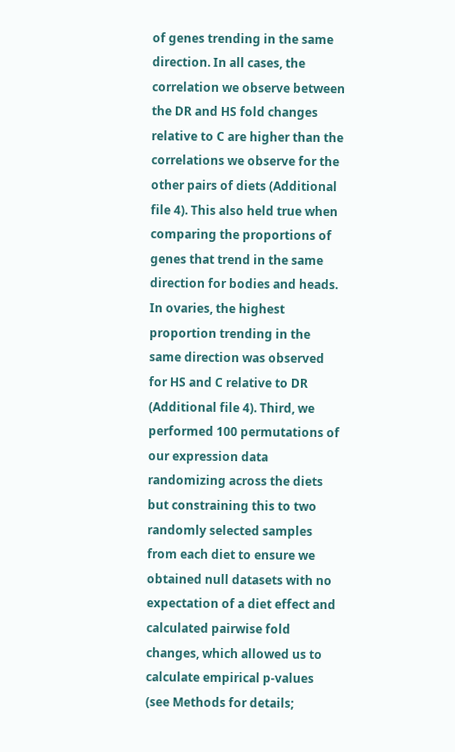of genes trending in the same direction. In all cases, the correlation we observe between the DR and HS fold changes relative to C are higher than the correlations we observe for the other pairs of diets (Additional file 4). This also held true when comparing the proportions of genes that trend in the same direction for bodies and heads. In ovaries, the highest proportion trending in the same direction was observed for HS and C relative to DR (Additional file 4). Third, we performed 100 permutations of our expression data randomizing across the diets but constraining this to two randomly selected samples from each diet to ensure we obtained null datasets with no expectation of a diet effect and calculated pairwise fold changes, which allowed us to calculate empirical p-values (see Methods for details;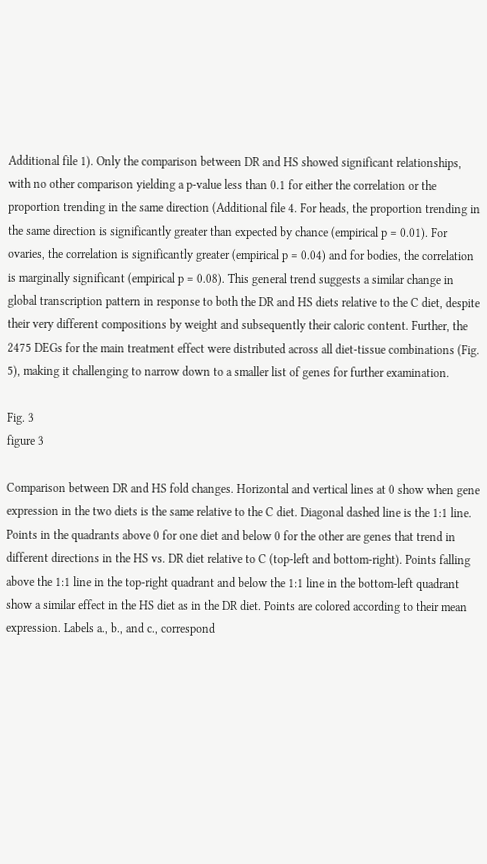Additional file 1). Only the comparison between DR and HS showed significant relationships, with no other comparison yielding a p-value less than 0.1 for either the correlation or the proportion trending in the same direction (Additional file 4. For heads, the proportion trending in the same direction is significantly greater than expected by chance (empirical p = 0.01). For ovaries, the correlation is significantly greater (empirical p = 0.04) and for bodies, the correlation is marginally significant (empirical p = 0.08). This general trend suggests a similar change in global transcription pattern in response to both the DR and HS diets relative to the C diet, despite their very different compositions by weight and subsequently their caloric content. Further, the 2475 DEGs for the main treatment effect were distributed across all diet-tissue combinations (Fig. 5), making it challenging to narrow down to a smaller list of genes for further examination.

Fig. 3
figure 3

Comparison between DR and HS fold changes. Horizontal and vertical lines at 0 show when gene expression in the two diets is the same relative to the C diet. Diagonal dashed line is the 1:1 line. Points in the quadrants above 0 for one diet and below 0 for the other are genes that trend in different directions in the HS vs. DR diet relative to C (top-left and bottom-right). Points falling above the 1:1 line in the top-right quadrant and below the 1:1 line in the bottom-left quadrant show a similar effect in the HS diet as in the DR diet. Points are colored according to their mean expression. Labels a., b., and c., correspond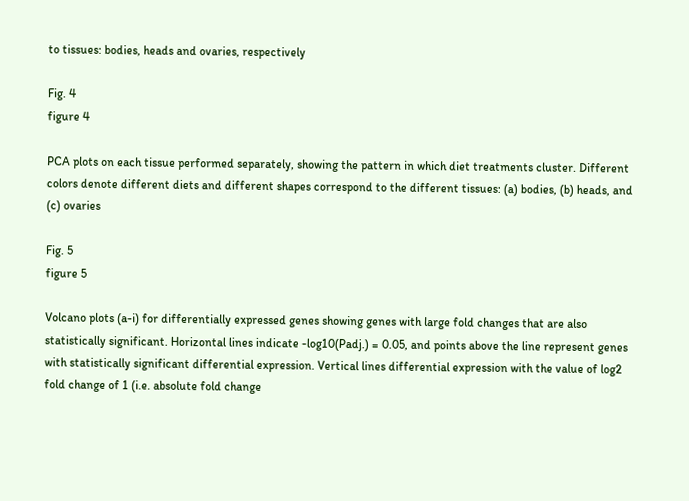to tissues: bodies, heads and ovaries, respectively

Fig. 4
figure 4

PCA plots on each tissue performed separately, showing the pattern in which diet treatments cluster. Different colors denote different diets and different shapes correspond to the different tissues: (a) bodies, (b) heads, and (c) ovaries

Fig. 5
figure 5

Volcano plots (a-i) for differentially expressed genes showing genes with large fold changes that are also statistically significant. Horizontal lines indicate -log10(Padj.) = 0.05, and points above the line represent genes with statistically significant differential expression. Vertical lines differential expression with the value of log2 fold change of 1 (i.e. absolute fold change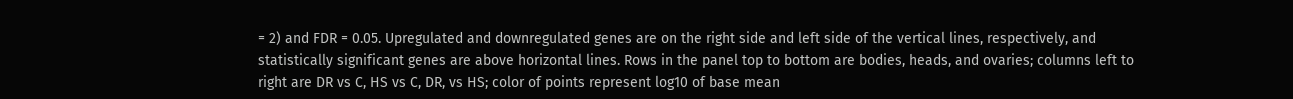= 2) and FDR = 0.05. Upregulated and downregulated genes are on the right side and left side of the vertical lines, respectively, and statistically significant genes are above horizontal lines. Rows in the panel top to bottom are bodies, heads, and ovaries; columns left to right are DR vs C, HS vs C, DR, vs HS; color of points represent log10 of base mean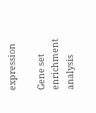expression

Gene set enrichment analysis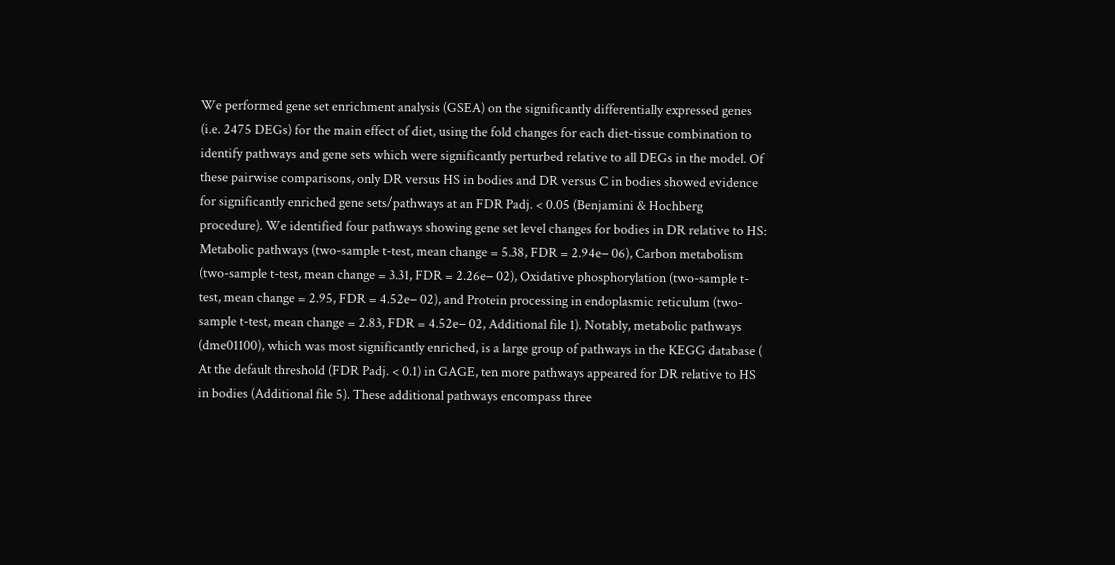We performed gene set enrichment analysis (GSEA) on the significantly differentially expressed genes (i.e. 2475 DEGs) for the main effect of diet, using the fold changes for each diet-tissue combination to identify pathways and gene sets which were significantly perturbed relative to all DEGs in the model. Of these pairwise comparisons, only DR versus HS in bodies and DR versus C in bodies showed evidence for significantly enriched gene sets/pathways at an FDR Padj. < 0.05 (Benjamini & Hochberg procedure). We identified four pathways showing gene set level changes for bodies in DR relative to HS: Metabolic pathways (two-sample t-test, mean change = 5.38, FDR = 2.94e− 06), Carbon metabolism (two-sample t-test, mean change = 3.31, FDR = 2.26e− 02), Oxidative phosphorylation (two-sample t-test, mean change = 2.95, FDR = 4.52e− 02), and Protein processing in endoplasmic reticulum (two-sample t-test, mean change = 2.83, FDR = 4.52e− 02, Additional file 1). Notably, metabolic pathways (dme01100), which was most significantly enriched, is a large group of pathways in the KEGG database ( At the default threshold (FDR Padj. < 0.1) in GAGE, ten more pathways appeared for DR relative to HS in bodies (Additional file 5). These additional pathways encompass three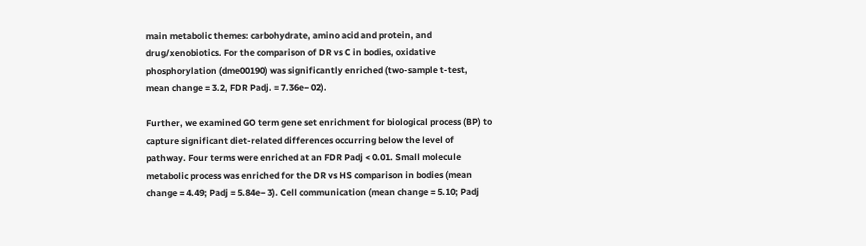main metabolic themes: carbohydrate, amino acid and protein, and drug/xenobiotics. For the comparison of DR vs C in bodies, oxidative phosphorylation (dme00190) was significantly enriched (two-sample t-test, mean change = 3.2, FDR Padj. = 7.36e− 02).

Further, we examined GO term gene set enrichment for biological process (BP) to capture significant diet-related differences occurring below the level of pathway. Four terms were enriched at an FDR Padj < 0.01. Small molecule metabolic process was enriched for the DR vs HS comparison in bodies (mean change = 4.49; Padj = 5.84e− 3). Cell communication (mean change = 5.10; Padj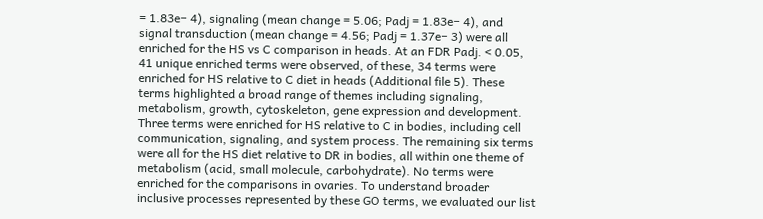= 1.83e− 4), signaling (mean change = 5.06; Padj = 1.83e− 4), and signal transduction (mean change = 4.56; Padj = 1.37e− 3) were all enriched for the HS vs C comparison in heads. At an FDR Padj. < 0.05, 41 unique enriched terms were observed, of these, 34 terms were enriched for HS relative to C diet in heads (Additional file 5). These terms highlighted a broad range of themes including signaling, metabolism, growth, cytoskeleton, gene expression and development. Three terms were enriched for HS relative to C in bodies, including cell communication, signaling, and system process. The remaining six terms were all for the HS diet relative to DR in bodies, all within one theme of metabolism (acid, small molecule, carbohydrate). No terms were enriched for the comparisons in ovaries. To understand broader inclusive processes represented by these GO terms, we evaluated our list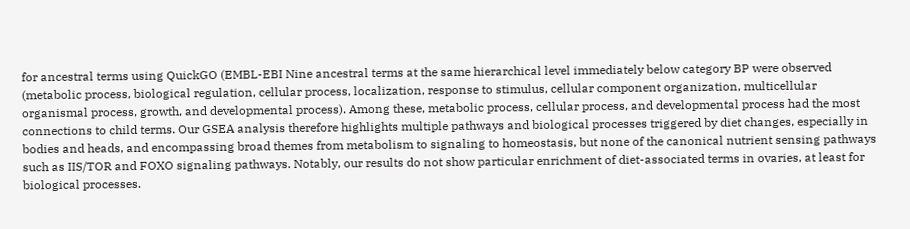for ancestral terms using QuickGO (EMBL-EBI Nine ancestral terms at the same hierarchical level immediately below category BP were observed (metabolic process, biological regulation, cellular process, localization, response to stimulus, cellular component organization, multicellular organismal process, growth, and developmental process). Among these, metabolic process, cellular process, and developmental process had the most connections to child terms. Our GSEA analysis therefore highlights multiple pathways and biological processes triggered by diet changes, especially in bodies and heads, and encompassing broad themes from metabolism to signaling to homeostasis, but none of the canonical nutrient sensing pathways such as IIS/TOR and FOXO signaling pathways. Notably, our results do not show particular enrichment of diet-associated terms in ovaries, at least for biological processes.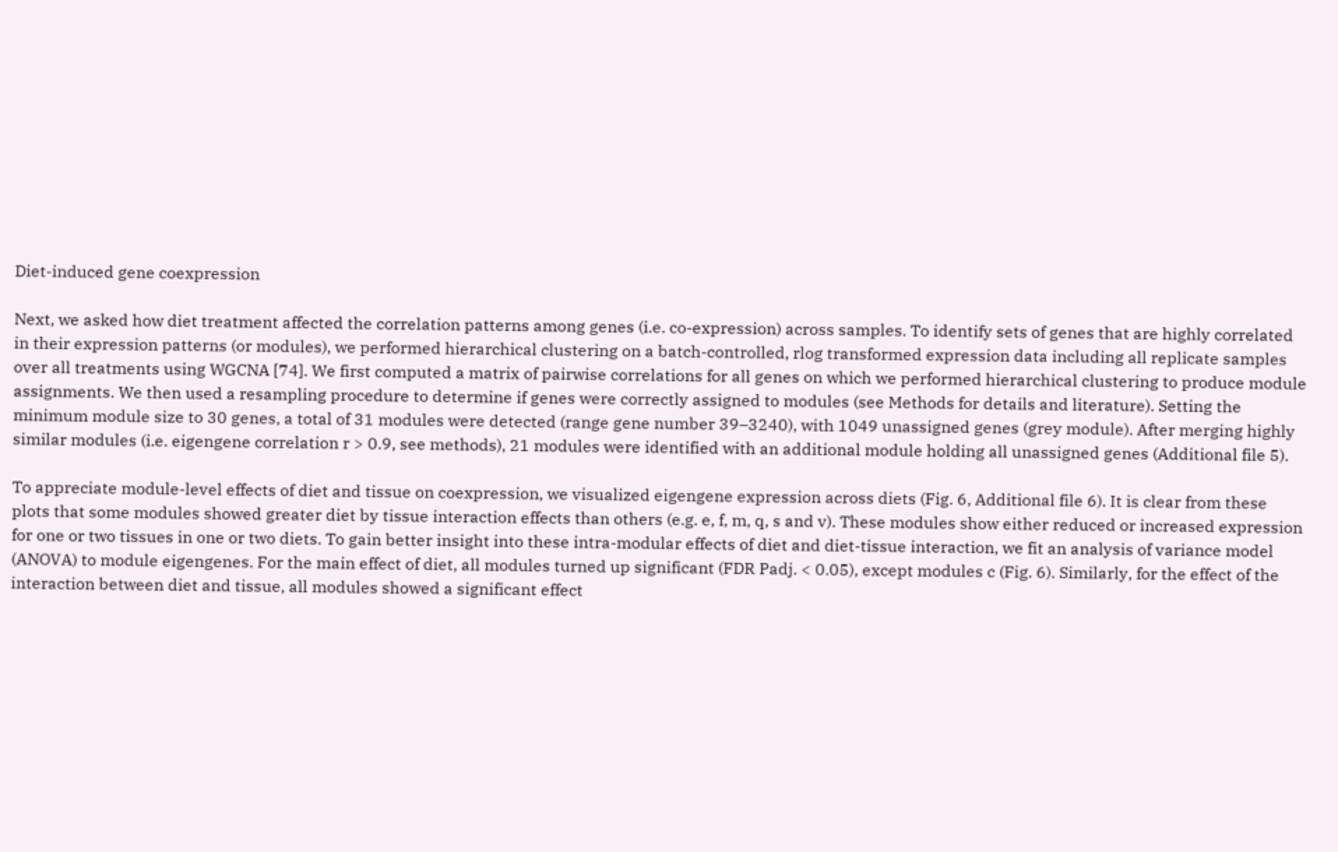Diet-induced gene coexpression

Next, we asked how diet treatment affected the correlation patterns among genes (i.e. co-expression) across samples. To identify sets of genes that are highly correlated in their expression patterns (or modules), we performed hierarchical clustering on a batch-controlled, rlog transformed expression data including all replicate samples over all treatments using WGCNA [74]. We first computed a matrix of pairwise correlations for all genes on which we performed hierarchical clustering to produce module assignments. We then used a resampling procedure to determine if genes were correctly assigned to modules (see Methods for details and literature). Setting the minimum module size to 30 genes, a total of 31 modules were detected (range gene number 39–3240), with 1049 unassigned genes (grey module). After merging highly similar modules (i.e. eigengene correlation r > 0.9, see methods), 21 modules were identified with an additional module holding all unassigned genes (Additional file 5).

To appreciate module-level effects of diet and tissue on coexpression, we visualized eigengene expression across diets (Fig. 6, Additional file 6). It is clear from these plots that some modules showed greater diet by tissue interaction effects than others (e.g. e, f, m, q, s and v). These modules show either reduced or increased expression for one or two tissues in one or two diets. To gain better insight into these intra-modular effects of diet and diet-tissue interaction, we fit an analysis of variance model (ANOVA) to module eigengenes. For the main effect of diet, all modules turned up significant (FDR Padj. < 0.05), except modules c (Fig. 6). Similarly, for the effect of the interaction between diet and tissue, all modules showed a significant effect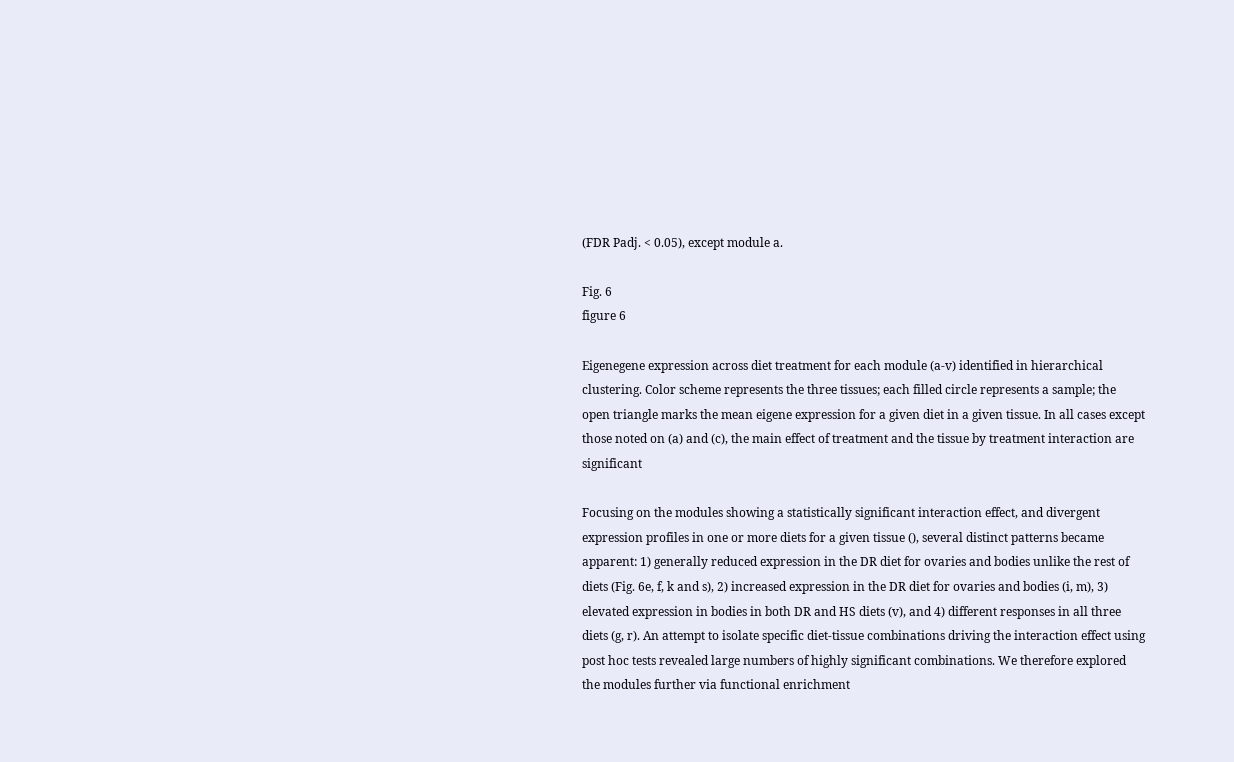(FDR Padj. < 0.05), except module a.

Fig. 6
figure 6

Eigenegene expression across diet treatment for each module (a-v) identified in hierarchical clustering. Color scheme represents the three tissues; each filled circle represents a sample; the open triangle marks the mean eigene expression for a given diet in a given tissue. In all cases except those noted on (a) and (c), the main effect of treatment and the tissue by treatment interaction are significant

Focusing on the modules showing a statistically significant interaction effect, and divergent expression profiles in one or more diets for a given tissue (), several distinct patterns became apparent: 1) generally reduced expression in the DR diet for ovaries and bodies unlike the rest of diets (Fig. 6e, f, k and s), 2) increased expression in the DR diet for ovaries and bodies (i, m), 3) elevated expression in bodies in both DR and HS diets (v), and 4) different responses in all three diets (g, r). An attempt to isolate specific diet-tissue combinations driving the interaction effect using post hoc tests revealed large numbers of highly significant combinations. We therefore explored the modules further via functional enrichment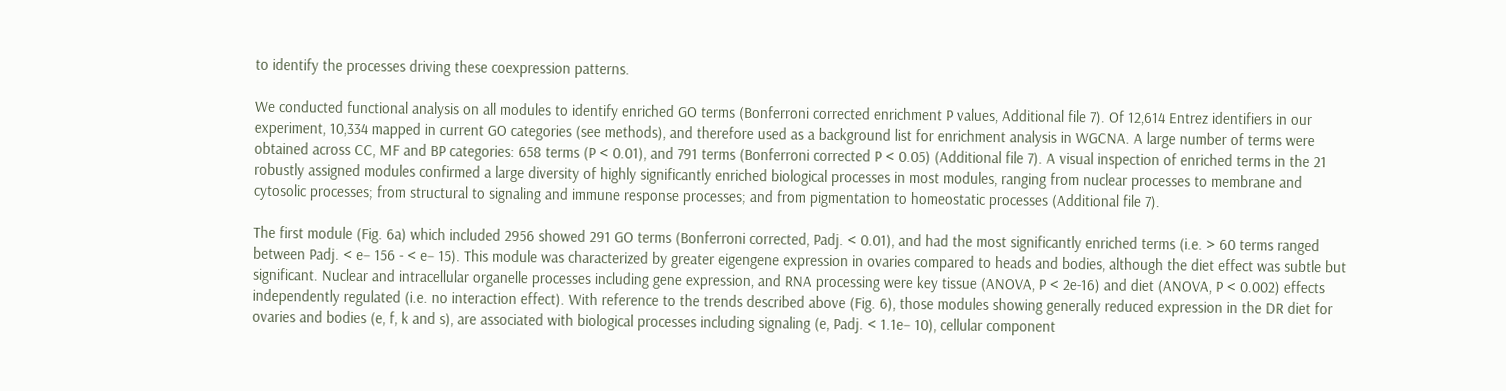to identify the processes driving these coexpression patterns.

We conducted functional analysis on all modules to identify enriched GO terms (Bonferroni corrected enrichment P values, Additional file 7). Of 12,614 Entrez identifiers in our experiment, 10,334 mapped in current GO categories (see methods), and therefore used as a background list for enrichment analysis in WGCNA. A large number of terms were obtained across CC, MF and BP categories: 658 terms (P < 0.01), and 791 terms (Bonferroni corrected P < 0.05) (Additional file 7). A visual inspection of enriched terms in the 21 robustly assigned modules confirmed a large diversity of highly significantly enriched biological processes in most modules, ranging from nuclear processes to membrane and cytosolic processes; from structural to signaling and immune response processes; and from pigmentation to homeostatic processes (Additional file 7).

The first module (Fig. 6a) which included 2956 showed 291 GO terms (Bonferroni corrected, Padj. < 0.01), and had the most significantly enriched terms (i.e. > 60 terms ranged between Padj. < e− 156 - < e− 15). This module was characterized by greater eigengene expression in ovaries compared to heads and bodies, although the diet effect was subtle but significant. Nuclear and intracellular organelle processes including gene expression, and RNA processing were key tissue (ANOVA, P < 2e-16) and diet (ANOVA, P < 0.002) effects independently regulated (i.e. no interaction effect). With reference to the trends described above (Fig. 6), those modules showing generally reduced expression in the DR diet for ovaries and bodies (e, f, k and s), are associated with biological processes including signaling (e, Padj. < 1.1e− 10), cellular component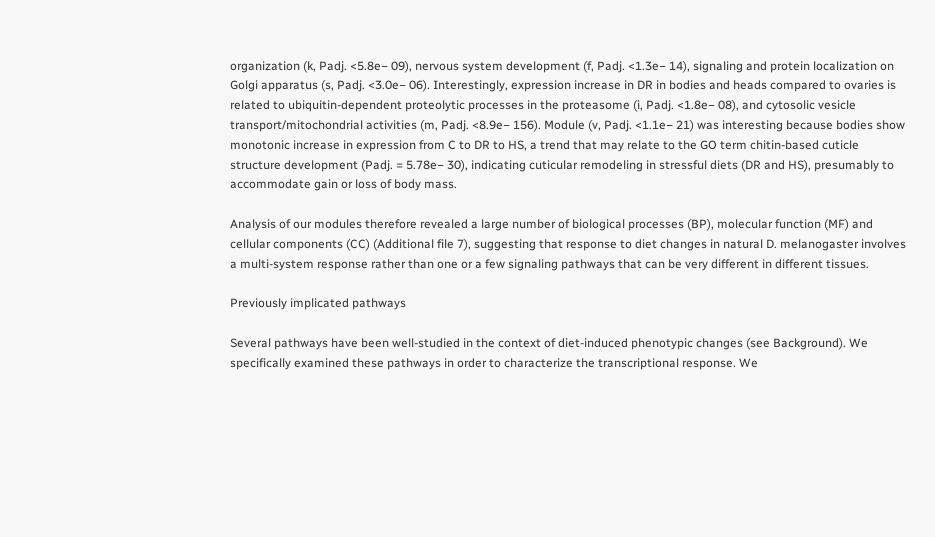organization (k, Padj. <5.8e− 09), nervous system development (f, Padj. <1.3e− 14), signaling and protein localization on Golgi apparatus (s, Padj. <3.0e− 06). Interestingly, expression increase in DR in bodies and heads compared to ovaries is related to ubiquitin-dependent proteolytic processes in the proteasome (i, Padj. <1.8e− 08), and cytosolic vesicle transport/mitochondrial activities (m, Padj. <8.9e− 156). Module (v, Padj. <1.1e− 21) was interesting because bodies show monotonic increase in expression from C to DR to HS, a trend that may relate to the GO term chitin-based cuticle structure development (Padj. = 5.78e− 30), indicating cuticular remodeling in stressful diets (DR and HS), presumably to accommodate gain or loss of body mass.

Analysis of our modules therefore revealed a large number of biological processes (BP), molecular function (MF) and cellular components (CC) (Additional file 7), suggesting that response to diet changes in natural D. melanogaster involves a multi-system response rather than one or a few signaling pathways that can be very different in different tissues.

Previously implicated pathways

Several pathways have been well-studied in the context of diet-induced phenotypic changes (see Background). We specifically examined these pathways in order to characterize the transcriptional response. We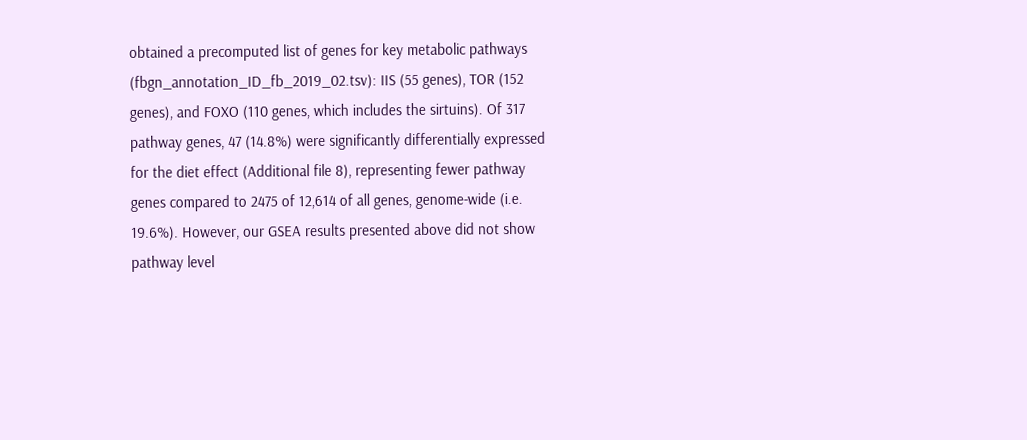obtained a precomputed list of genes for key metabolic pathways (fbgn_annotation_ID_fb_2019_02.tsv): IIS (55 genes), TOR (152 genes), and FOXO (110 genes, which includes the sirtuins). Of 317 pathway genes, 47 (14.8%) were significantly differentially expressed for the diet effect (Additional file 8), representing fewer pathway genes compared to 2475 of 12,614 of all genes, genome-wide (i.e. 19.6%). However, our GSEA results presented above did not show pathway level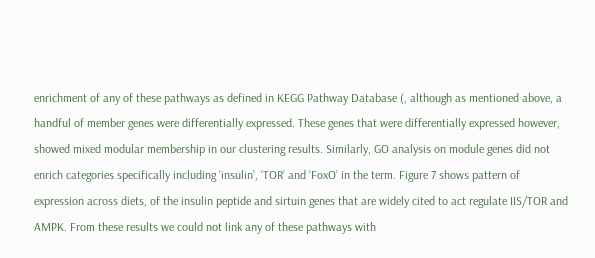enrichment of any of these pathways as defined in KEGG Pathway Database (, although as mentioned above, a handful of member genes were differentially expressed. These genes that were differentially expressed however, showed mixed modular membership in our clustering results. Similarly, GO analysis on module genes did not enrich categories specifically including ‘insulin’, ‘TOR’ and ‘FoxO’ in the term. Figure 7 shows pattern of expression across diets, of the insulin peptide and sirtuin genes that are widely cited to act regulate IIS/TOR and AMPK. From these results we could not link any of these pathways with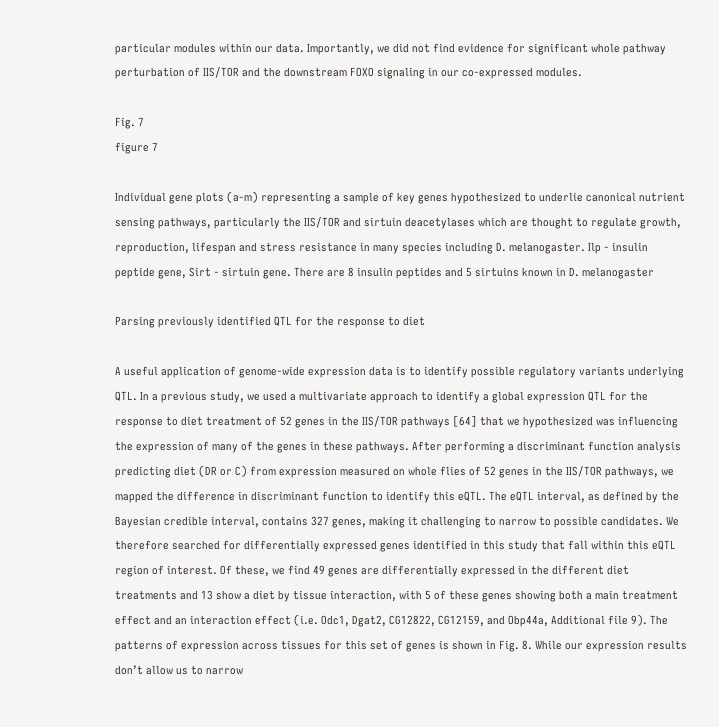particular modules within our data. Importantly, we did not find evidence for significant whole pathway perturbation of IIS/TOR and the downstream FOXO signaling in our co-expressed modules.

Fig. 7
figure 7

Individual gene plots (a-m) representing a sample of key genes hypothesized to underlie canonical nutrient sensing pathways, particularly the IIS/TOR and sirtuin deacetylases which are thought to regulate growth, reproduction, lifespan and stress resistance in many species including D. melanogaster. Ilp - insulin peptide gene, Sirt - sirtuin gene. There are 8 insulin peptides and 5 sirtuins known in D. melanogaster

Parsing previously identified QTL for the response to diet

A useful application of genome-wide expression data is to identify possible regulatory variants underlying QTL. In a previous study, we used a multivariate approach to identify a global expression QTL for the response to diet treatment of 52 genes in the IIS/TOR pathways [64] that we hypothesized was influencing the expression of many of the genes in these pathways. After performing a discriminant function analysis predicting diet (DR or C) from expression measured on whole flies of 52 genes in the IIS/TOR pathways, we mapped the difference in discriminant function to identify this eQTL. The eQTL interval, as defined by the Bayesian credible interval, contains 327 genes, making it challenging to narrow to possible candidates. We therefore searched for differentially expressed genes identified in this study that fall within this eQTL region of interest. Of these, we find 49 genes are differentially expressed in the different diet treatments and 13 show a diet by tissue interaction, with 5 of these genes showing both a main treatment effect and an interaction effect (i.e. Odc1, Dgat2, CG12822, CG12159, and Obp44a, Additional file 9). The patterns of expression across tissues for this set of genes is shown in Fig. 8. While our expression results don’t allow us to narrow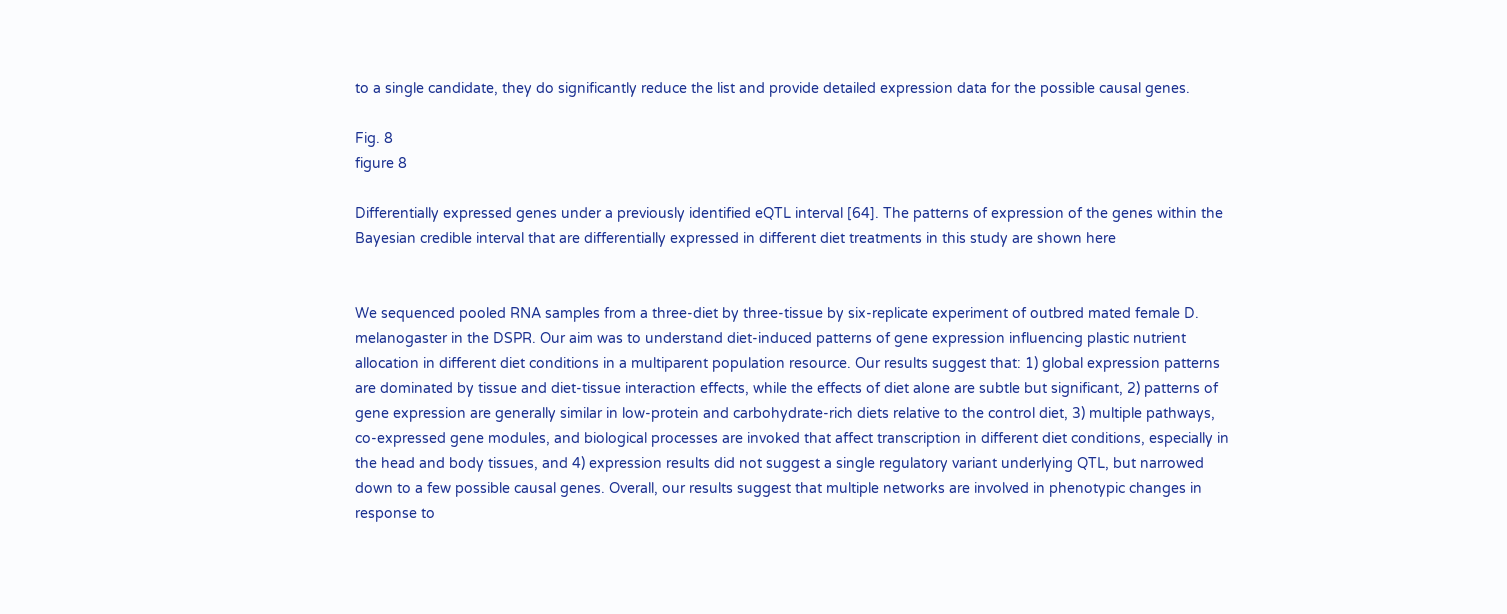to a single candidate, they do significantly reduce the list and provide detailed expression data for the possible causal genes.

Fig. 8
figure 8

Differentially expressed genes under a previously identified eQTL interval [64]. The patterns of expression of the genes within the Bayesian credible interval that are differentially expressed in different diet treatments in this study are shown here


We sequenced pooled RNA samples from a three-diet by three-tissue by six-replicate experiment of outbred mated female D. melanogaster in the DSPR. Our aim was to understand diet-induced patterns of gene expression influencing plastic nutrient allocation in different diet conditions in a multiparent population resource. Our results suggest that: 1) global expression patterns are dominated by tissue and diet-tissue interaction effects, while the effects of diet alone are subtle but significant, 2) patterns of gene expression are generally similar in low-protein and carbohydrate-rich diets relative to the control diet, 3) multiple pathways, co-expressed gene modules, and biological processes are invoked that affect transcription in different diet conditions, especially in the head and body tissues, and 4) expression results did not suggest a single regulatory variant underlying QTL, but narrowed down to a few possible causal genes. Overall, our results suggest that multiple networks are involved in phenotypic changes in response to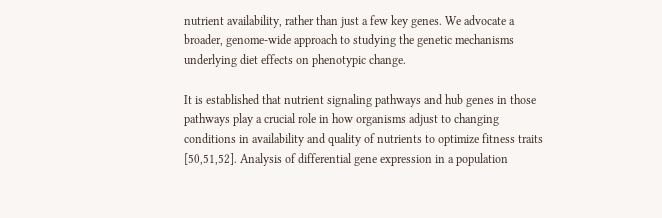nutrient availability, rather than just a few key genes. We advocate a broader, genome-wide approach to studying the genetic mechanisms underlying diet effects on phenotypic change.

It is established that nutrient signaling pathways and hub genes in those pathways play a crucial role in how organisms adjust to changing conditions in availability and quality of nutrients to optimize fitness traits [50,51,52]. Analysis of differential gene expression in a population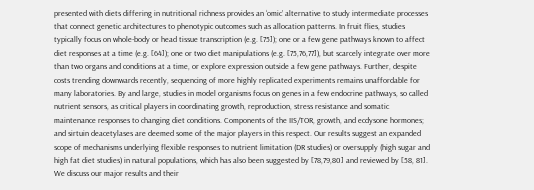presented with diets differing in nutritional richness provides an ‘omic’ alternative to study intermediate processes that connect genetic architectures to phenotypic outcomes such as allocation patterns. In fruit flies, studies typically focus on whole-body or head tissue transcription (e.g. [75]); one or a few gene pathways known to affect diet responses at a time (e.g. [64]); one or two diet manipulations (e.g. [75,76,77]), but scarcely integrate over more than two organs and conditions at a time, or explore expression outside a few gene pathways. Further, despite costs trending downwards recently, sequencing of more highly replicated experiments remains unaffordable for many laboratories. By and large, studies in model organisms focus on genes in a few endocrine pathways, so called nutrient sensors, as critical players in coordinating growth, reproduction, stress resistance and somatic maintenance responses to changing diet conditions. Components of the IIS/TOR, growth, and ecdysone hormones; and sirtuin deacetylases are deemed some of the major players in this respect. Our results suggest an expanded scope of mechanisms underlying flexible responses to nutrient limitation (DR studies) or oversupply (high sugar and high fat diet studies) in natural populations, which has also been suggested by [78,79,80] and reviewed by [58, 81]. We discuss our major results and their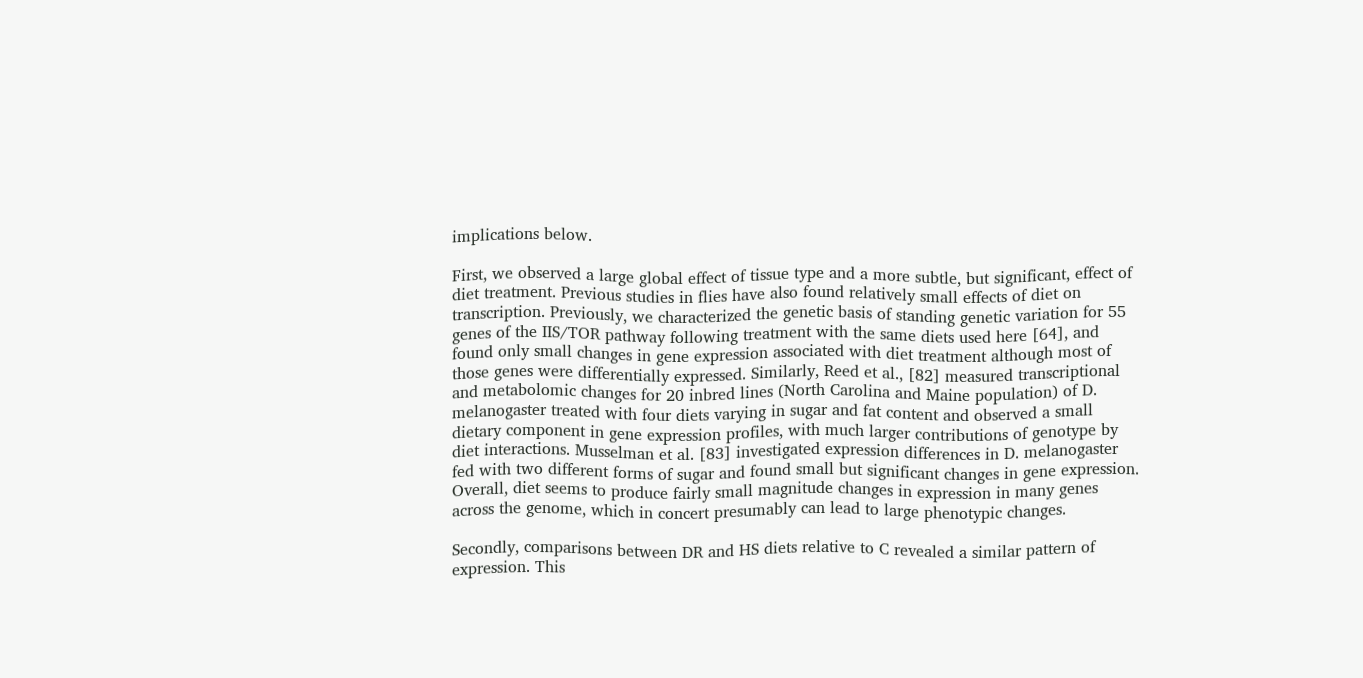implications below.

First, we observed a large global effect of tissue type and a more subtle, but significant, effect of diet treatment. Previous studies in flies have also found relatively small effects of diet on transcription. Previously, we characterized the genetic basis of standing genetic variation for 55 genes of the IIS/TOR pathway following treatment with the same diets used here [64], and found only small changes in gene expression associated with diet treatment although most of those genes were differentially expressed. Similarly, Reed et al., [82] measured transcriptional and metabolomic changes for 20 inbred lines (North Carolina and Maine population) of D. melanogaster treated with four diets varying in sugar and fat content and observed a small dietary component in gene expression profiles, with much larger contributions of genotype by diet interactions. Musselman et al. [83] investigated expression differences in D. melanogaster fed with two different forms of sugar and found small but significant changes in gene expression. Overall, diet seems to produce fairly small magnitude changes in expression in many genes across the genome, which in concert presumably can lead to large phenotypic changes.

Secondly, comparisons between DR and HS diets relative to C revealed a similar pattern of expression. This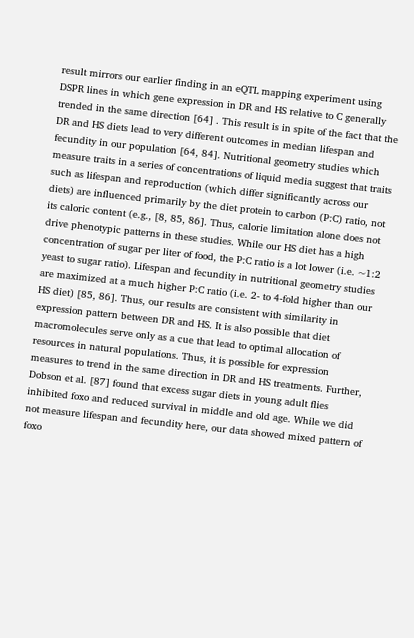result mirrors our earlier finding in an eQTL mapping experiment using DSPR lines in which gene expression in DR and HS relative to C generally trended in the same direction [64] . This result is in spite of the fact that the DR and HS diets lead to very different outcomes in median lifespan and fecundity in our population [64, 84]. Nutritional geometry studies which measure traits in a series of concentrations of liquid media suggest that traits such as lifespan and reproduction (which differ significantly across our diets) are influenced primarily by the diet protein to carbon (P:C) ratio, not its caloric content (e.g., [8, 85, 86]. Thus, calorie limitation alone does not drive phenotypic patterns in these studies. While our HS diet has a high concentration of sugar per liter of food, the P:C ratio is a lot lower (i.e. ~1:2 yeast to sugar ratio). Lifespan and fecundity in nutritional geometry studies are maximized at a much higher P:C ratio (i.e. 2- to 4-fold higher than our HS diet) [85, 86]. Thus, our results are consistent with similarity in expression pattern between DR and HS. It is also possible that diet macromolecules serve only as a cue that lead to optimal allocation of resources in natural populations. Thus, it is possible for expression measures to trend in the same direction in DR and HS treatments. Further, Dobson et al. [87] found that excess sugar diets in young adult flies inhibited foxo and reduced survival in middle and old age. While we did not measure lifespan and fecundity here, our data showed mixed pattern of foxo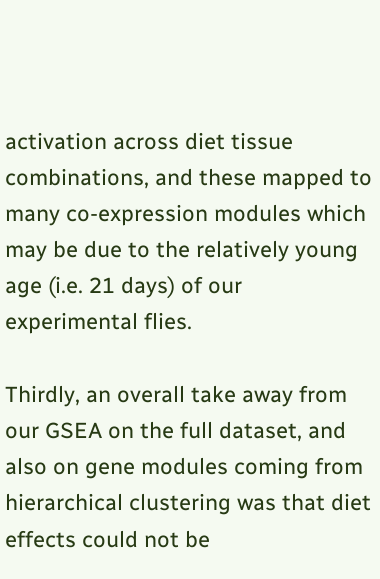activation across diet tissue combinations, and these mapped to many co-expression modules which may be due to the relatively young age (i.e. 21 days) of our experimental flies.

Thirdly, an overall take away from our GSEA on the full dataset, and also on gene modules coming from hierarchical clustering was that diet effects could not be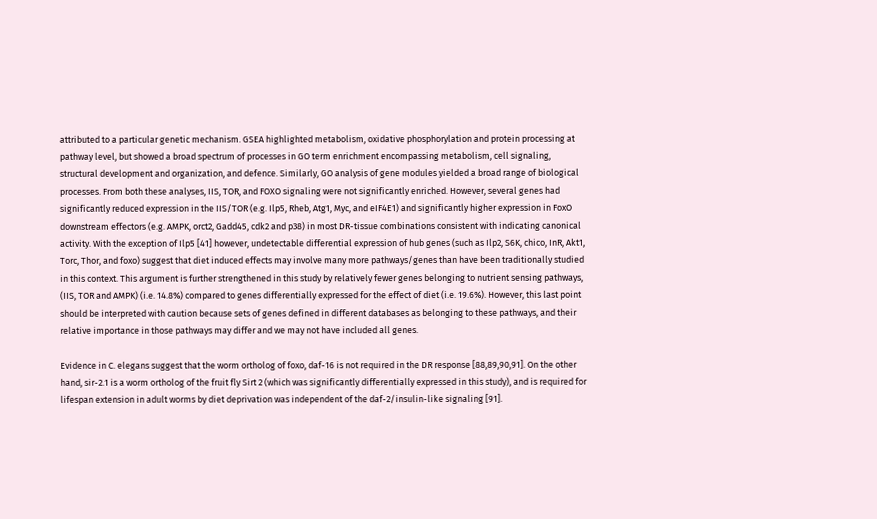attributed to a particular genetic mechanism. GSEA highlighted metabolism, oxidative phosphorylation and protein processing at pathway level, but showed a broad spectrum of processes in GO term enrichment encompassing metabolism, cell signaling, structural development and organization, and defence. Similarly, GO analysis of gene modules yielded a broad range of biological processes. From both these analyses, IIS, TOR, and FOXO signaling were not significantly enriched. However, several genes had significantly reduced expression in the IIS/TOR (e.g. Ilp5, Rheb, Atg1, Myc, and eIF4E1) and significantly higher expression in FoxO downstream effectors (e.g. AMPK, orct2, Gadd45, cdk2 and p38) in most DR-tissue combinations consistent with indicating canonical activity. With the exception of Ilp5 [41] however, undetectable differential expression of hub genes (such as Ilp2, S6K, chico, InR, Akt1, Torc, Thor, and foxo) suggest that diet induced effects may involve many more pathways/genes than have been traditionally studied in this context. This argument is further strengthened in this study by relatively fewer genes belonging to nutrient sensing pathways, (IIS, TOR and AMPK) (i.e. 14.8%) compared to genes differentially expressed for the effect of diet (i.e. 19.6%). However, this last point should be interpreted with caution because sets of genes defined in different databases as belonging to these pathways, and their relative importance in those pathways may differ and we may not have included all genes.

Evidence in C. elegans suggest that the worm ortholog of foxo, daf-16 is not required in the DR response [88,89,90,91]. On the other hand, sir-2.1 is a worm ortholog of the fruit fly Sirt 2 (which was significantly differentially expressed in this study), and is required for lifespan extension in adult worms by diet deprivation was independent of the daf-2/insulin-like signaling [91].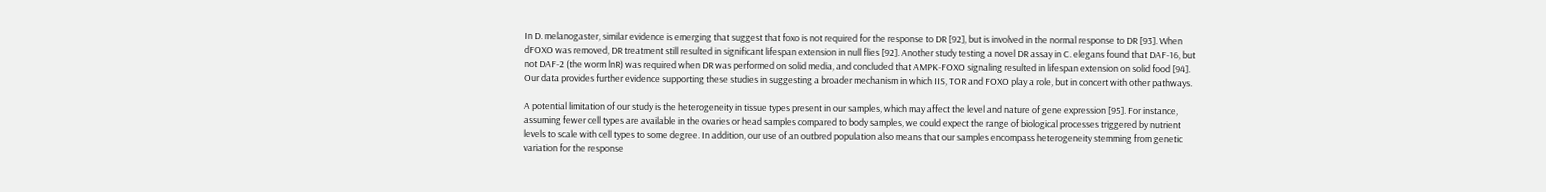In D. melanogaster, similar evidence is emerging that suggest that foxo is not required for the response to DR [92], but is involved in the normal response to DR [93]. When dFOXO was removed, DR treatment still resulted in significant lifespan extension in null flies [92]. Another study testing a novel DR assay in C. elegans found that DAF-16, but not DAF-2 (the worm lnR) was required when DR was performed on solid media, and concluded that AMPK-FOXO signaling resulted in lifespan extension on solid food [94]. Our data provides further evidence supporting these studies in suggesting a broader mechanism in which IIS, TOR and FOXO play a role, but in concert with other pathways.

A potential limitation of our study is the heterogeneity in tissue types present in our samples, which may affect the level and nature of gene expression [95]. For instance, assuming fewer cell types are available in the ovaries or head samples compared to body samples, we could expect the range of biological processes triggered by nutrient levels to scale with cell types to some degree. In addition, our use of an outbred population also means that our samples encompass heterogeneity stemming from genetic variation for the response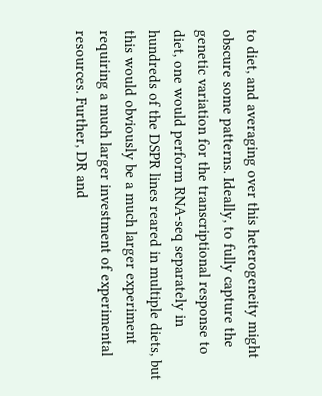to diet, and averaging over this heterogeneity might obscure some patterns. Ideally, to fully capture the genetic variation for the transcriptional response to diet, one would perform RNA-seq separately in hundreds of the DSPR lines reared in multiple diets, but this would obviously be a much larger experiment requiring a much larger investment of experimental resources. Further, DR and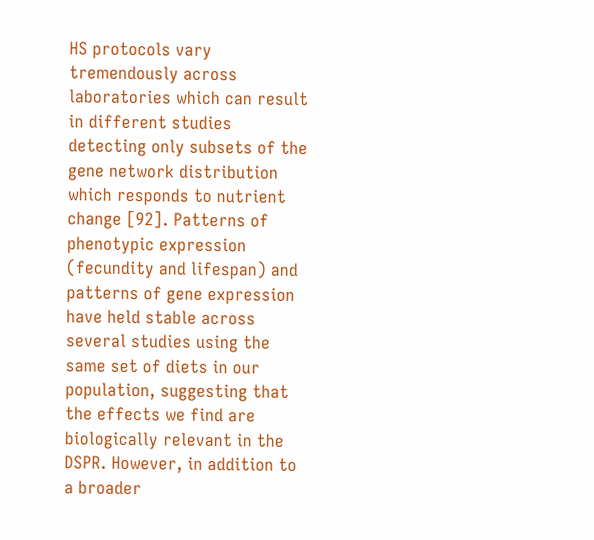HS protocols vary tremendously across laboratories which can result in different studies detecting only subsets of the gene network distribution which responds to nutrient change [92]. Patterns of phenotypic expression (fecundity and lifespan) and patterns of gene expression have held stable across several studies using the same set of diets in our population, suggesting that the effects we find are biologically relevant in the DSPR. However, in addition to a broader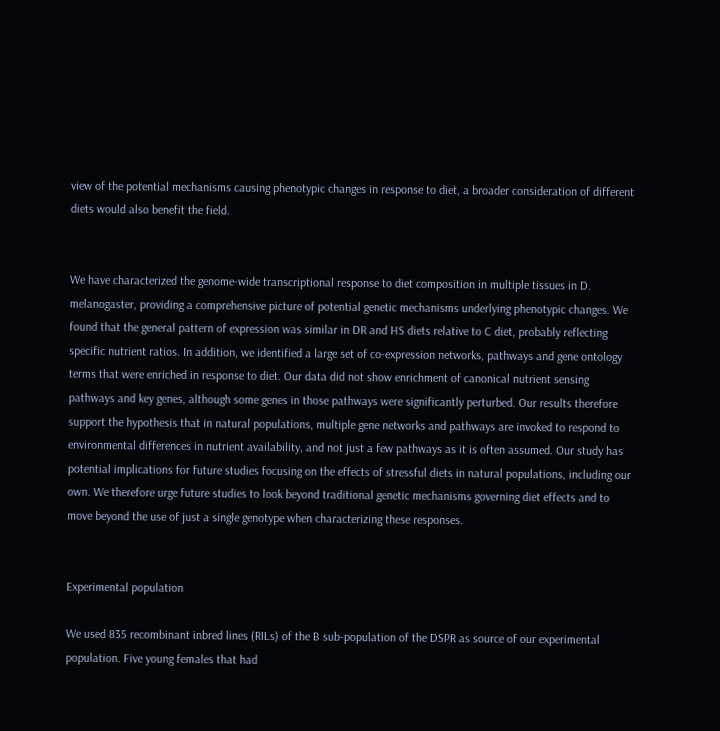view of the potential mechanisms causing phenotypic changes in response to diet, a broader consideration of different diets would also benefit the field.


We have characterized the genome-wide transcriptional response to diet composition in multiple tissues in D. melanogaster, providing a comprehensive picture of potential genetic mechanisms underlying phenotypic changes. We found that the general pattern of expression was similar in DR and HS diets relative to C diet, probably reflecting specific nutrient ratios. In addition, we identified a large set of co-expression networks, pathways and gene ontology terms that were enriched in response to diet. Our data did not show enrichment of canonical nutrient sensing pathways and key genes, although some genes in those pathways were significantly perturbed. Our results therefore support the hypothesis that in natural populations, multiple gene networks and pathways are invoked to respond to environmental differences in nutrient availability, and not just a few pathways as it is often assumed. Our study has potential implications for future studies focusing on the effects of stressful diets in natural populations, including our own. We therefore urge future studies to look beyond traditional genetic mechanisms governing diet effects and to move beyond the use of just a single genotype when characterizing these responses.


Experimental population

We used 835 recombinant inbred lines (RILs) of the B sub-population of the DSPR as source of our experimental population. Five young females that had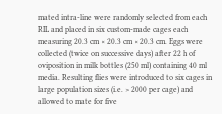mated intra-line were randomly selected from each RIL and placed in six custom-made cages each measuring 20.3 cm × 20.3 cm × 20.3 cm. Eggs were collected (twice on successive days) after 22 h of oviposition in milk bottles (250 ml) containing 40 ml media. Resulting flies were introduced to six cages in large population sizes (i.e. > 2000 per cage) and allowed to mate for five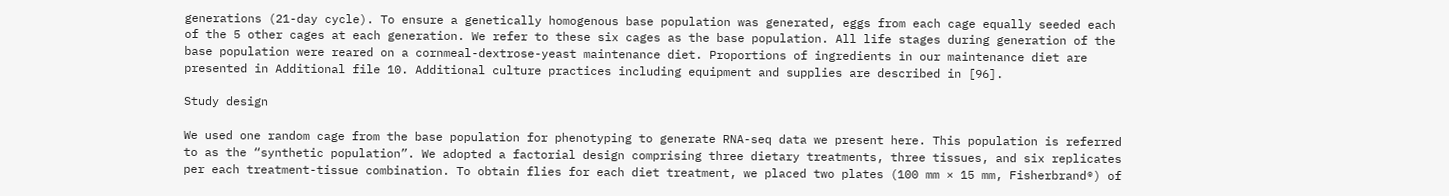generations (21-day cycle). To ensure a genetically homogenous base population was generated, eggs from each cage equally seeded each of the 5 other cages at each generation. We refer to these six cages as the base population. All life stages during generation of the base population were reared on a cornmeal-dextrose-yeast maintenance diet. Proportions of ingredients in our maintenance diet are presented in Additional file 10. Additional culture practices including equipment and supplies are described in [96].

Study design

We used one random cage from the base population for phenotyping to generate RNA-seq data we present here. This population is referred to as the “synthetic population”. We adopted a factorial design comprising three dietary treatments, three tissues, and six replicates per each treatment-tissue combination. To obtain flies for each diet treatment, we placed two plates (100 mm × 15 mm, Fisherbrand®) of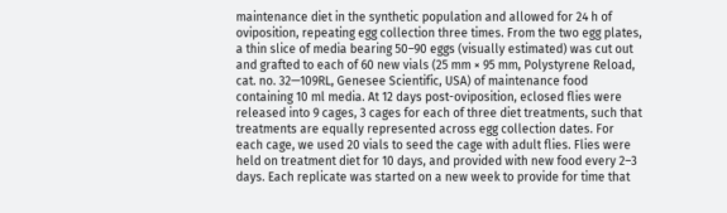maintenance diet in the synthetic population and allowed for 24 h of oviposition, repeating egg collection three times. From the two egg plates, a thin slice of media bearing 50–90 eggs (visually estimated) was cut out and grafted to each of 60 new vials (25 mm × 95 mm, Polystyrene Reload, cat. no. 32—109RL, Genesee Scientific, USA) of maintenance food containing 10 ml media. At 12 days post-oviposition, eclosed flies were released into 9 cages, 3 cages for each of three diet treatments, such that treatments are equally represented across egg collection dates. For each cage, we used 20 vials to seed the cage with adult flies. Flies were held on treatment diet for 10 days, and provided with new food every 2–3 days. Each replicate was started on a new week to provide for time that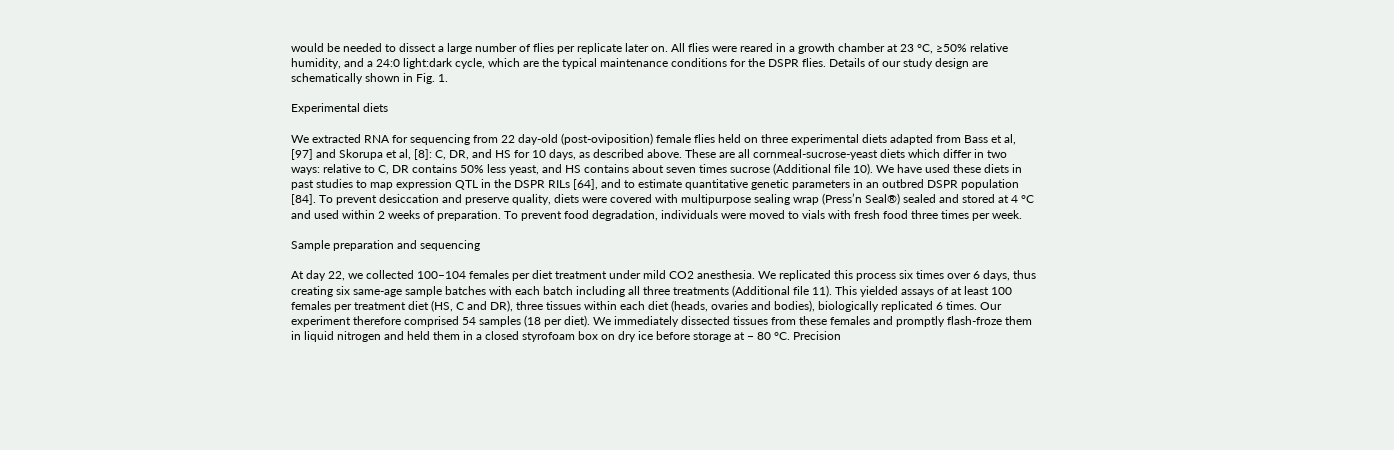would be needed to dissect a large number of flies per replicate later on. All flies were reared in a growth chamber at 23 °C, ≥50% relative humidity, and a 24:0 light:dark cycle, which are the typical maintenance conditions for the DSPR flies. Details of our study design are schematically shown in Fig. 1.

Experimental diets

We extracted RNA for sequencing from 22 day-old (post-oviposition) female flies held on three experimental diets adapted from Bass et al, [97] and Skorupa et al, [8]: C, DR, and HS for 10 days, as described above. These are all cornmeal-sucrose-yeast diets which differ in two ways: relative to C, DR contains 50% less yeast, and HS contains about seven times sucrose (Additional file 10). We have used these diets in past studies to map expression QTL in the DSPR RILs [64], and to estimate quantitative genetic parameters in an outbred DSPR population [84]. To prevent desiccation and preserve quality, diets were covered with multipurpose sealing wrap (Press’n Seal®) sealed and stored at 4 °C and used within 2 weeks of preparation. To prevent food degradation, individuals were moved to vials with fresh food three times per week.

Sample preparation and sequencing

At day 22, we collected 100–104 females per diet treatment under mild CO2 anesthesia. We replicated this process six times over 6 days, thus creating six same-age sample batches with each batch including all three treatments (Additional file 11). This yielded assays of at least 100 females per treatment diet (HS, C and DR), three tissues within each diet (heads, ovaries and bodies), biologically replicated 6 times. Our experiment therefore comprised 54 samples (18 per diet). We immediately dissected tissues from these females and promptly flash-froze them in liquid nitrogen and held them in a closed styrofoam box on dry ice before storage at − 80 °C. Precision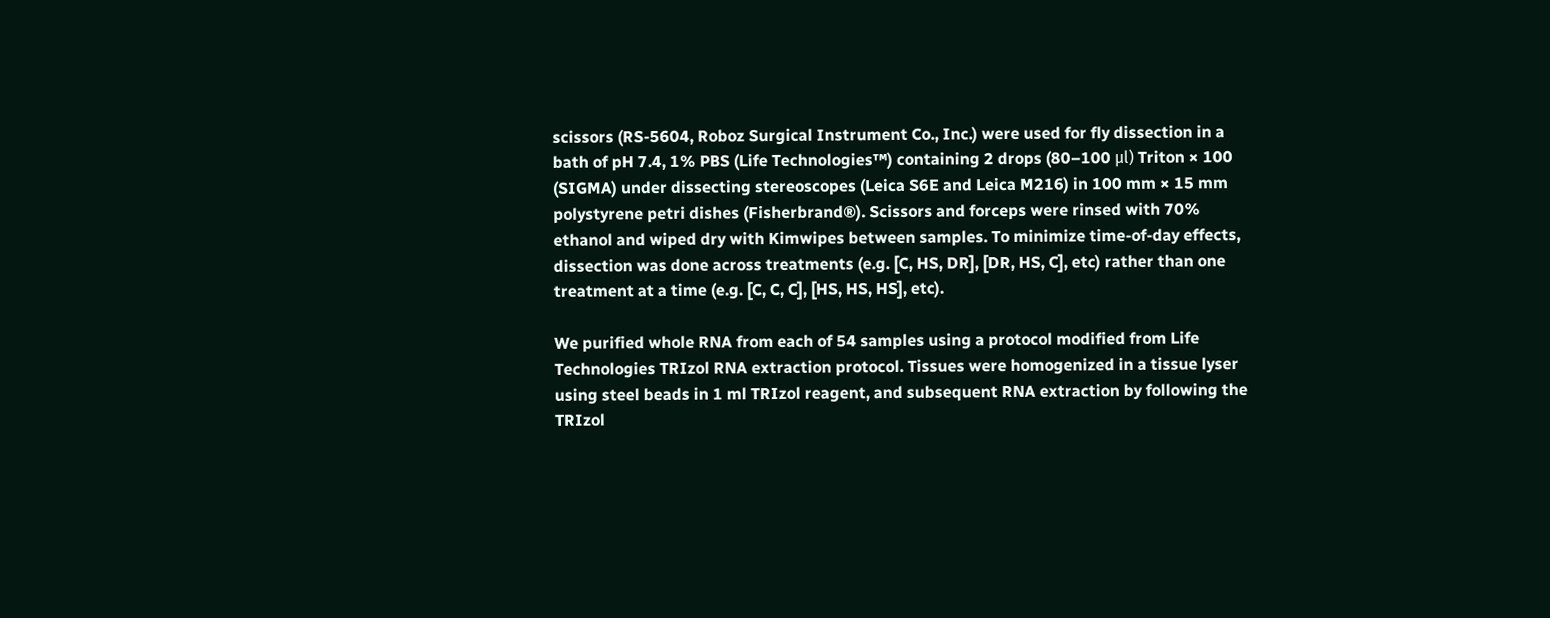scissors (RS-5604, Roboz Surgical Instrument Co., Inc.) were used for fly dissection in a bath of pH 7.4, 1% PBS (Life Technologies™) containing 2 drops (80–100 μl) Triton × 100 (SIGMA) under dissecting stereoscopes (Leica S6E and Leica M216) in 100 mm × 15 mm polystyrene petri dishes (Fisherbrand®). Scissors and forceps were rinsed with 70% ethanol and wiped dry with Kimwipes between samples. To minimize time-of-day effects, dissection was done across treatments (e.g. [C, HS, DR], [DR, HS, C], etc) rather than one treatment at a time (e.g. [C, C, C], [HS, HS, HS], etc).

We purified whole RNA from each of 54 samples using a protocol modified from Life Technologies TRIzol RNA extraction protocol. Tissues were homogenized in a tissue lyser using steel beads in 1 ml TRIzol reagent, and subsequent RNA extraction by following the TRIzol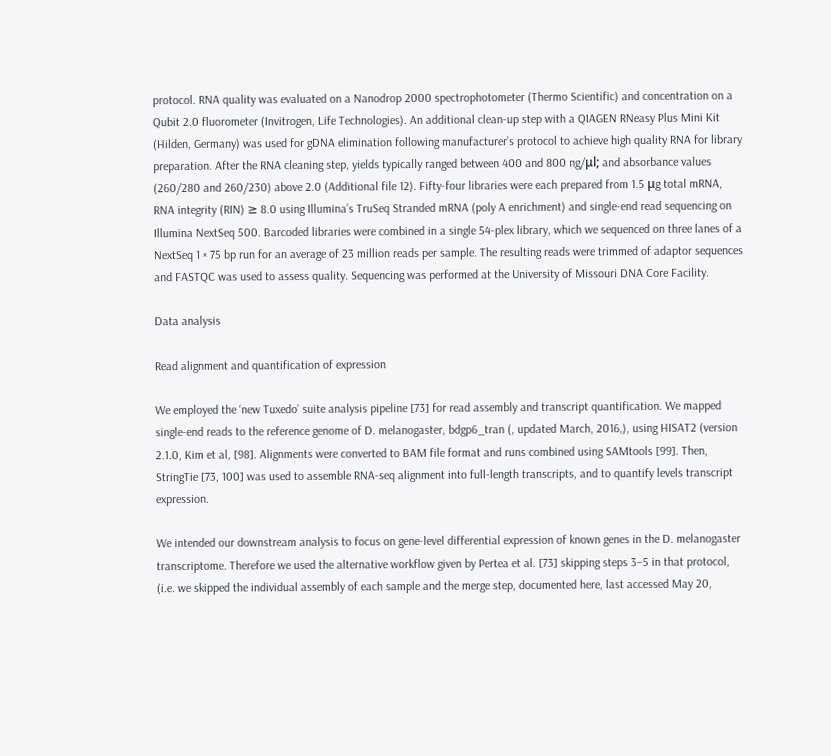protocol. RNA quality was evaluated on a Nanodrop 2000 spectrophotometer (Thermo Scientific) and concentration on a Qubit 2.0 fluorometer (Invitrogen, Life Technologies). An additional clean-up step with a QIAGEN RNeasy Plus Mini Kit (Hilden, Germany) was used for gDNA elimination following manufacturer’s protocol to achieve high quality RNA for library preparation. After the RNA cleaning step, yields typically ranged between 400 and 800 ng/μl; and absorbance values (260/280 and 260/230) above 2.0 (Additional file 12). Fifty-four libraries were each prepared from 1.5 μg total mRNA, RNA integrity (RIN) ≥ 8.0 using Illumina’s TruSeq Stranded mRNA (poly A enrichment) and single-end read sequencing on Illumina NextSeq 500. Barcoded libraries were combined in a single 54-plex library, which we sequenced on three lanes of a NextSeq 1 × 75 bp run for an average of 23 million reads per sample. The resulting reads were trimmed of adaptor sequences and FASTQC was used to assess quality. Sequencing was performed at the University of Missouri DNA Core Facility.

Data analysis

Read alignment and quantification of expression

We employed the ‘new Tuxedo’ suite analysis pipeline [73] for read assembly and transcript quantification. We mapped single-end reads to the reference genome of D. melanogaster, bdgp6_tran (, updated March, 2016,), using HISAT2 (version 2.1.0, Kim et al, [98]. Alignments were converted to BAM file format and runs combined using SAMtools [99]. Then, StringTie [73, 100] was used to assemble RNA-seq alignment into full-length transcripts, and to quantify levels transcript expression.

We intended our downstream analysis to focus on gene-level differential expression of known genes in the D. melanogaster transcriptome. Therefore we used the alternative workflow given by Pertea et al. [73] skipping steps 3–5 in that protocol, (i.e. we skipped the individual assembly of each sample and the merge step, documented here, last accessed May 20,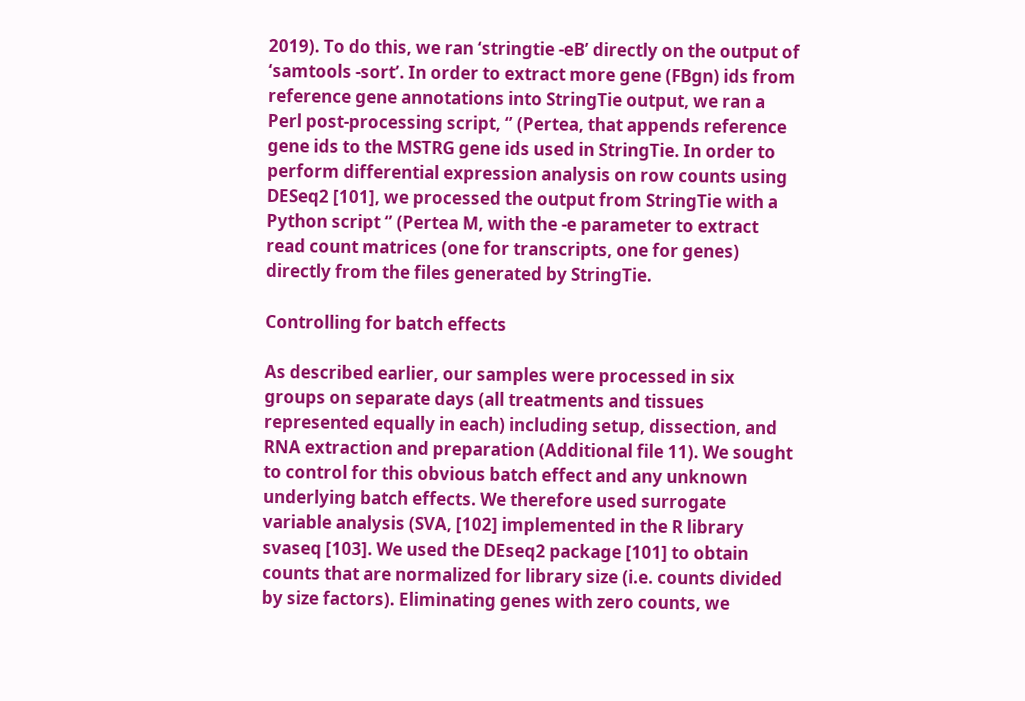2019). To do this, we ran ‘stringtie -eB’ directly on the output of ‘samtools -sort’. In order to extract more gene (FBgn) ids from reference gene annotations into StringTie output, we ran a Perl post-processing script, ‘’ (Pertea, that appends reference gene ids to the MSTRG gene ids used in StringTie. In order to perform differential expression analysis on row counts using DESeq2 [101], we processed the output from StringTie with a Python script ‘’ (Pertea M, with the -e parameter to extract read count matrices (one for transcripts, one for genes) directly from the files generated by StringTie.

Controlling for batch effects

As described earlier, our samples were processed in six groups on separate days (all treatments and tissues represented equally in each) including setup, dissection, and RNA extraction and preparation (Additional file 11). We sought to control for this obvious batch effect and any unknown underlying batch effects. We therefore used surrogate variable analysis (SVA, [102] implemented in the R library svaseq [103]. We used the DEseq2 package [101] to obtain counts that are normalized for library size (i.e. counts divided by size factors). Eliminating genes with zero counts, we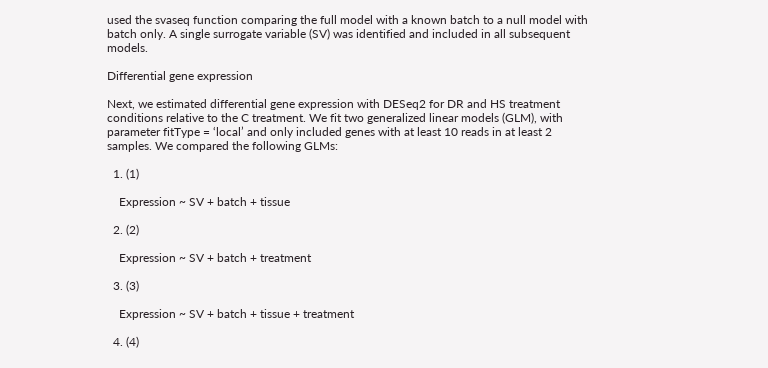used the svaseq function comparing the full model with a known batch to a null model with batch only. A single surrogate variable (SV) was identified and included in all subsequent models.

Differential gene expression

Next, we estimated differential gene expression with DESeq2 for DR and HS treatment conditions relative to the C treatment. We fit two generalized linear models (GLM), with parameter fitType = ‘local’ and only included genes with at least 10 reads in at least 2 samples. We compared the following GLMs:

  1. (1)

    Expression ~ SV + batch + tissue

  2. (2)

    Expression ~ SV + batch + treatment

  3. (3)

    Expression ~ SV + batch + tissue + treatment

  4. (4)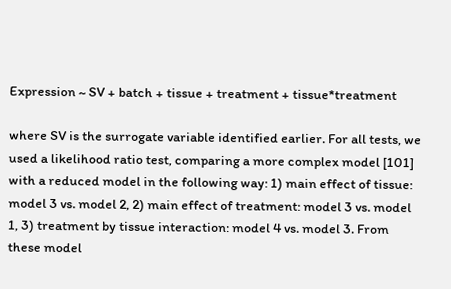Expression ~ SV + batch + tissue + treatment + tissue*treatment

where SV is the surrogate variable identified earlier. For all tests, we used a likelihood ratio test, comparing a more complex model [101] with a reduced model in the following way: 1) main effect of tissue: model 3 vs. model 2, 2) main effect of treatment: model 3 vs. model 1, 3) treatment by tissue interaction: model 4 vs. model 3. From these model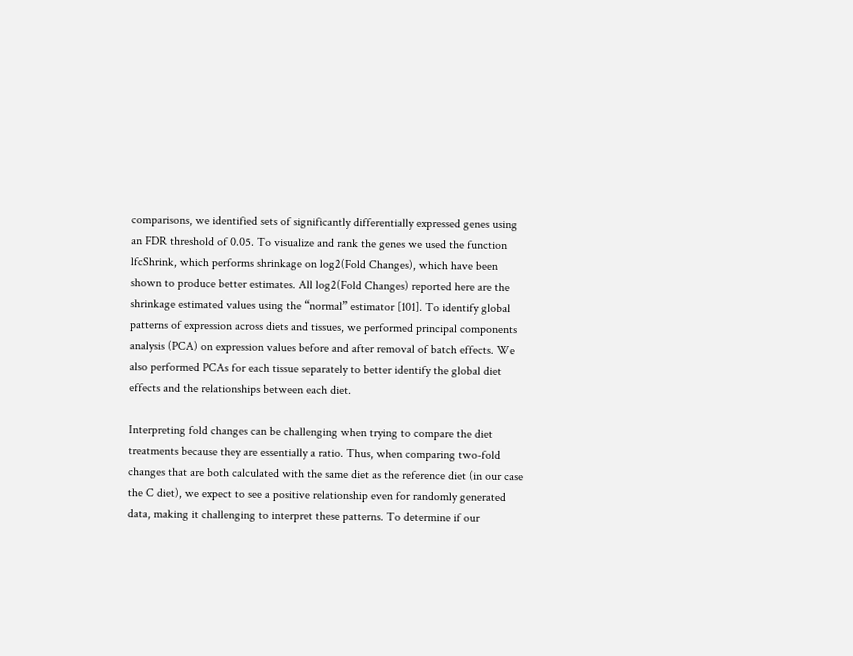comparisons, we identified sets of significantly differentially expressed genes using an FDR threshold of 0.05. To visualize and rank the genes we used the function lfcShrink, which performs shrinkage on log2(Fold Changes), which have been shown to produce better estimates. All log2(Fold Changes) reported here are the shrinkage estimated values using the “normal” estimator [101]. To identify global patterns of expression across diets and tissues, we performed principal components analysis (PCA) on expression values before and after removal of batch effects. We also performed PCAs for each tissue separately to better identify the global diet effects and the relationships between each diet.

Interpreting fold changes can be challenging when trying to compare the diet treatments because they are essentially a ratio. Thus, when comparing two-fold changes that are both calculated with the same diet as the reference diet (in our case the C diet), we expect to see a positive relationship even for randomly generated data, making it challenging to interpret these patterns. To determine if our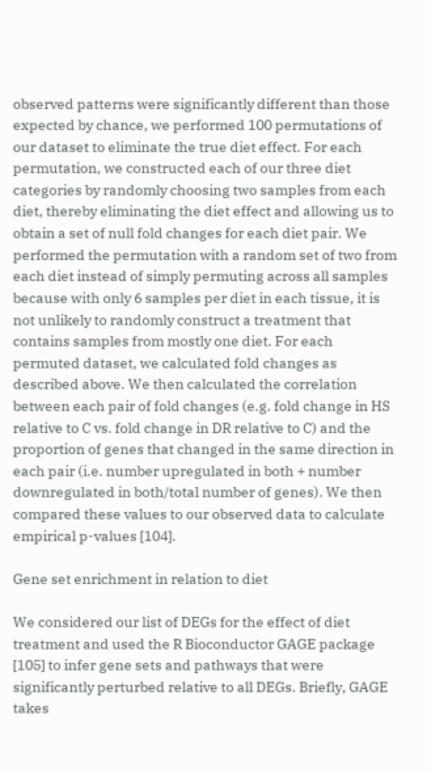observed patterns were significantly different than those expected by chance, we performed 100 permutations of our dataset to eliminate the true diet effect. For each permutation, we constructed each of our three diet categories by randomly choosing two samples from each diet, thereby eliminating the diet effect and allowing us to obtain a set of null fold changes for each diet pair. We performed the permutation with a random set of two from each diet instead of simply permuting across all samples because with only 6 samples per diet in each tissue, it is not unlikely to randomly construct a treatment that contains samples from mostly one diet. For each permuted dataset, we calculated fold changes as described above. We then calculated the correlation between each pair of fold changes (e.g. fold change in HS relative to C vs. fold change in DR relative to C) and the proportion of genes that changed in the same direction in each pair (i.e. number upregulated in both + number downregulated in both/total number of genes). We then compared these values to our observed data to calculate empirical p-values [104].

Gene set enrichment in relation to diet

We considered our list of DEGs for the effect of diet treatment and used the R Bioconductor GAGE package [105] to infer gene sets and pathways that were significantly perturbed relative to all DEGs. Briefly, GAGE takes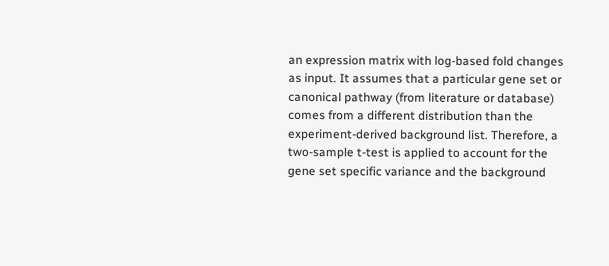an expression matrix with log-based fold changes as input. It assumes that a particular gene set or canonical pathway (from literature or database) comes from a different distribution than the experiment-derived background list. Therefore, a two-sample t-test is applied to account for the gene set specific variance and the background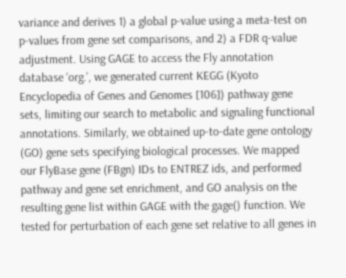variance and derives 1) a global p-value using a meta-test on p-values from gene set comparisons, and 2) a FDR q-value adjustment. Using GAGE to access the Fly annotation database ‘org.’, we generated current KEGG (Kyoto Encyclopedia of Genes and Genomes [106]) pathway gene sets, limiting our search to metabolic and signaling functional annotations. Similarly, we obtained up-to-date gene ontology (GO) gene sets specifying biological processes. We mapped our FlyBase gene (FBgn) IDs to ENTREZ ids, and performed pathway and gene set enrichment, and GO analysis on the resulting gene list within GAGE with the gage() function. We tested for perturbation of each gene set relative to all genes in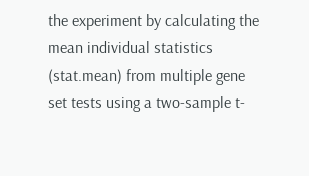the experiment by calculating the mean individual statistics (stat.mean) from multiple gene set tests using a two-sample t-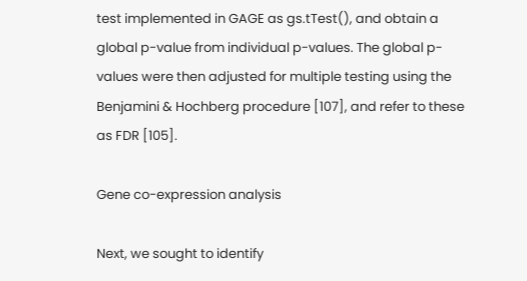test implemented in GAGE as gs.tTest(), and obtain a global p-value from individual p-values. The global p-values were then adjusted for multiple testing using the Benjamini & Hochberg procedure [107], and refer to these as FDR [105].

Gene co-expression analysis

Next, we sought to identify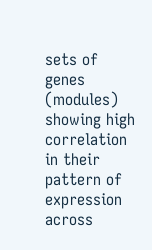sets of genes (modules) showing high correlation in their pattern of expression across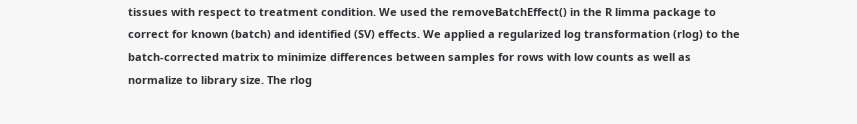tissues with respect to treatment condition. We used the removeBatchEffect() in the R limma package to correct for known (batch) and identified (SV) effects. We applied a regularized log transformation (rlog) to the batch-corrected matrix to minimize differences between samples for rows with low counts as well as normalize to library size. The rlog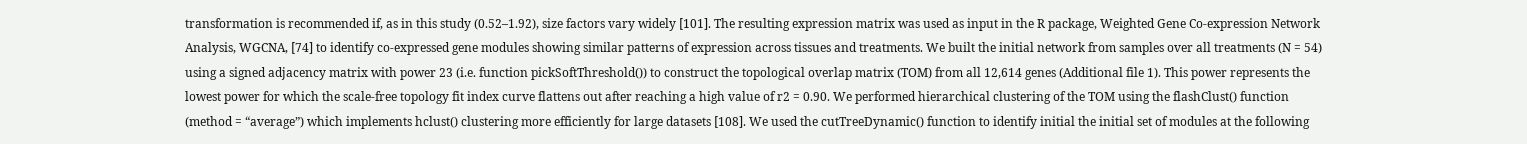transformation is recommended if, as in this study (0.52–1.92), size factors vary widely [101]. The resulting expression matrix was used as input in the R package, Weighted Gene Co-expression Network Analysis, WGCNA, [74] to identify co-expressed gene modules showing similar patterns of expression across tissues and treatments. We built the initial network from samples over all treatments (N = 54) using a signed adjacency matrix with power 23 (i.e. function pickSoftThreshold()) to construct the topological overlap matrix (TOM) from all 12,614 genes (Additional file 1). This power represents the lowest power for which the scale-free topology fit index curve flattens out after reaching a high value of r2 = 0.90. We performed hierarchical clustering of the TOM using the flashClust() function (method = “average”) which implements hclust() clustering more efficiently for large datasets [108]. We used the cutTreeDynamic() function to identify initial the initial set of modules at the following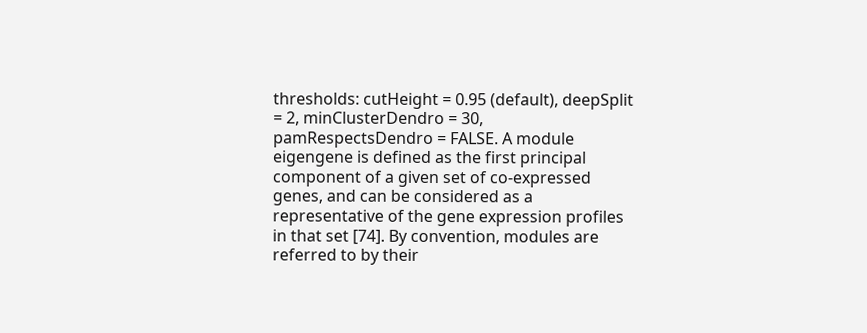thresholds: cutHeight = 0.95 (default), deepSplit = 2, minClusterDendro = 30, pamRespectsDendro = FALSE. A module eigengene is defined as the first principal component of a given set of co-expressed genes, and can be considered as a representative of the gene expression profiles in that set [74]. By convention, modules are referred to by their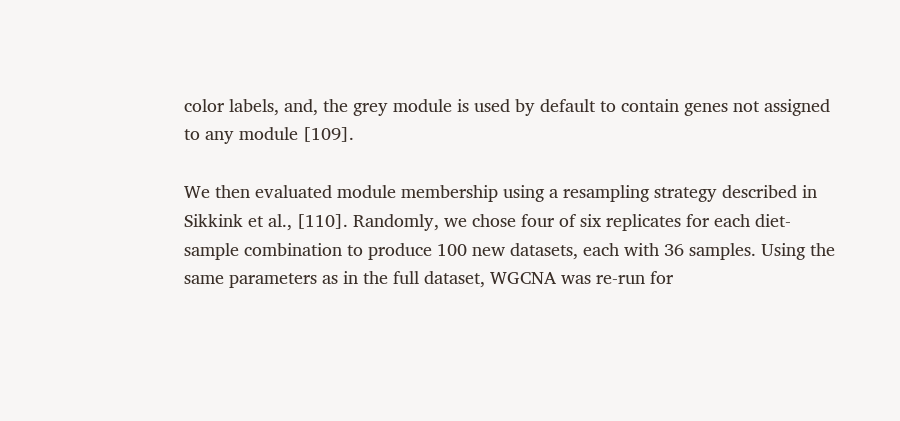color labels, and, the grey module is used by default to contain genes not assigned to any module [109].

We then evaluated module membership using a resampling strategy described in Sikkink et al., [110]. Randomly, we chose four of six replicates for each diet-sample combination to produce 100 new datasets, each with 36 samples. Using the same parameters as in the full dataset, WGCNA was re-run for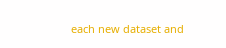each new dataset and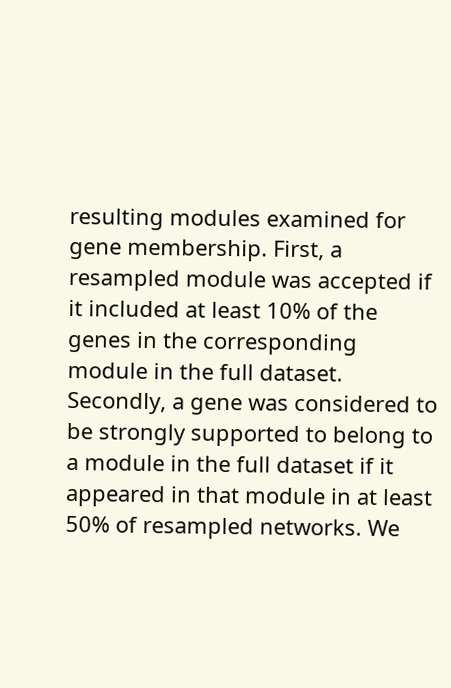resulting modules examined for gene membership. First, a resampled module was accepted if it included at least 10% of the genes in the corresponding module in the full dataset. Secondly, a gene was considered to be strongly supported to belong to a module in the full dataset if it appeared in that module in at least 50% of resampled networks. We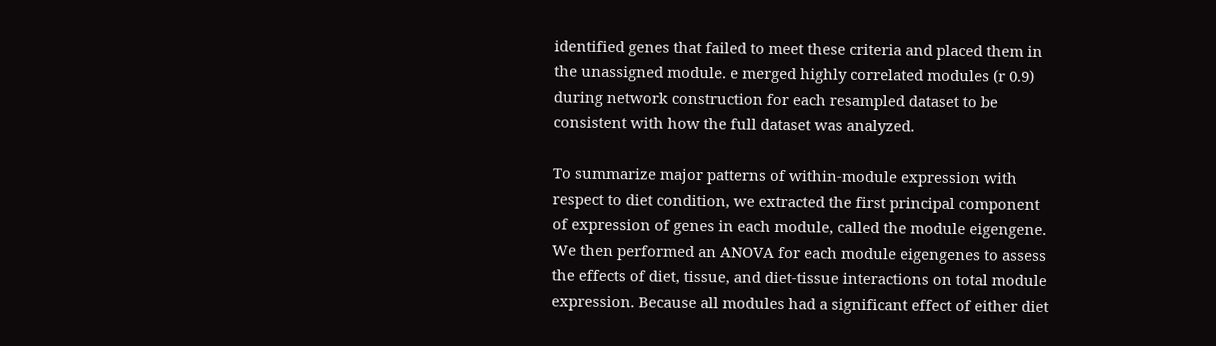identified genes that failed to meet these criteria and placed them in the unassigned module. e merged highly correlated modules (r 0.9) during network construction for each resampled dataset to be consistent with how the full dataset was analyzed.

To summarize major patterns of within-module expression with respect to diet condition, we extracted the first principal component of expression of genes in each module, called the module eigengene. We then performed an ANOVA for each module eigengenes to assess the effects of diet, tissue, and diet-tissue interactions on total module expression. Because all modules had a significant effect of either diet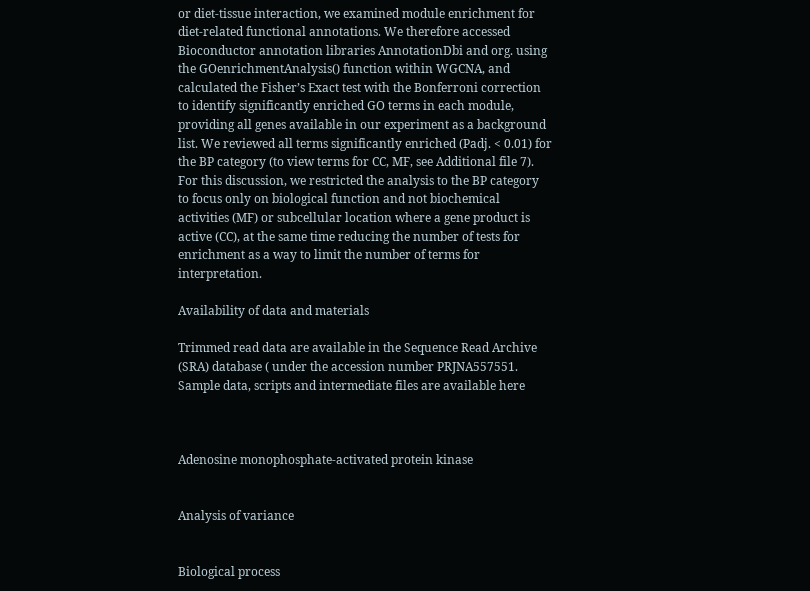or diet-tissue interaction, we examined module enrichment for diet-related functional annotations. We therefore accessed Bioconductor annotation libraries AnnotationDbi and org. using the GOenrichmentAnalysis() function within WGCNA, and calculated the Fisher’s Exact test with the Bonferroni correction to identify significantly enriched GO terms in each module, providing all genes available in our experiment as a background list. We reviewed all terms significantly enriched (Padj. < 0.01) for the BP category (to view terms for CC, MF, see Additional file 7). For this discussion, we restricted the analysis to the BP category to focus only on biological function and not biochemical activities (MF) or subcellular location where a gene product is active (CC), at the same time reducing the number of tests for enrichment as a way to limit the number of terms for interpretation.

Availability of data and materials

Trimmed read data are available in the Sequence Read Archive (SRA) database ( under the accession number PRJNA557551. Sample data, scripts and intermediate files are available here



Adenosine monophosphate-activated protein kinase


Analysis of variance


Biological process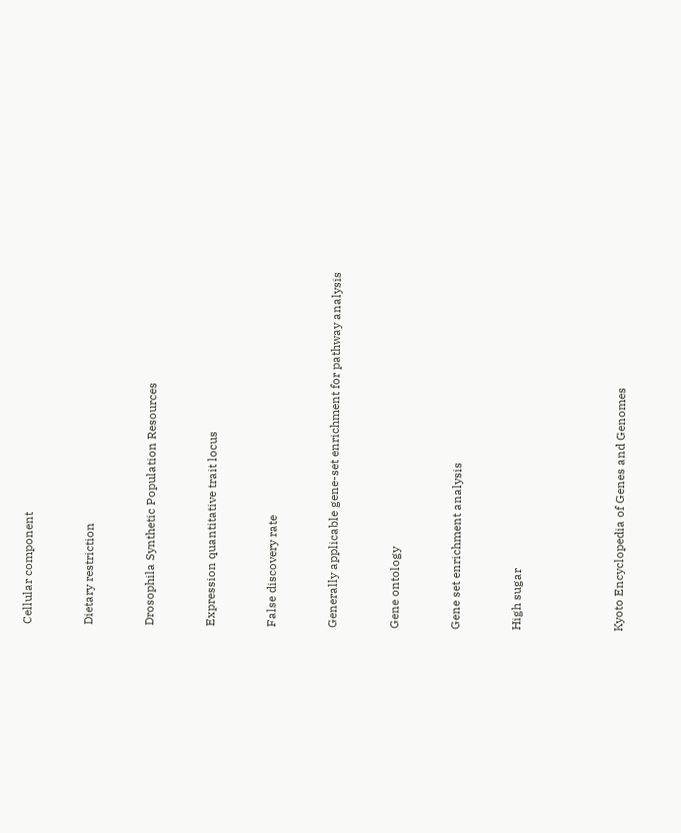Cellular component


Dietary restriction


Drosophila Synthetic Population Resources


Expression quantitative trait locus


False discovery rate


Generally applicable gene-set enrichment for pathway analysis


Gene ontology


Gene set enrichment analysis


High sugar




Kyoto Encyclopedia of Genes and Genomes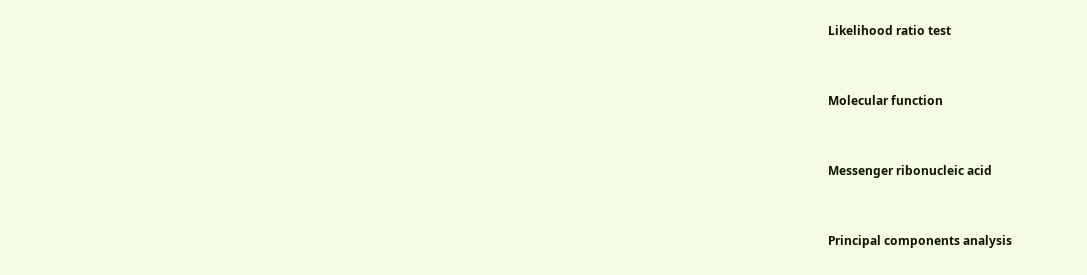Likelihood ratio test


Molecular function


Messenger ribonucleic acid


Principal components analysis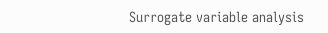Surrogate variable analysis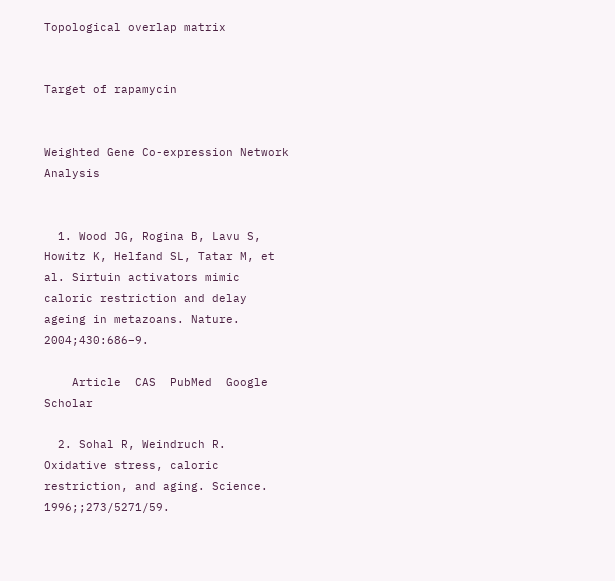Topological overlap matrix


Target of rapamycin


Weighted Gene Co-expression Network Analysis


  1. Wood JG, Rogina B, Lavu S, Howitz K, Helfand SL, Tatar M, et al. Sirtuin activators mimic caloric restriction and delay ageing in metazoans. Nature. 2004;430:686–9.

    Article  CAS  PubMed  Google Scholar

  2. Sohal R, Weindruch R. Oxidative stress, caloric restriction, and aging. Science. 1996;;273/5271/59.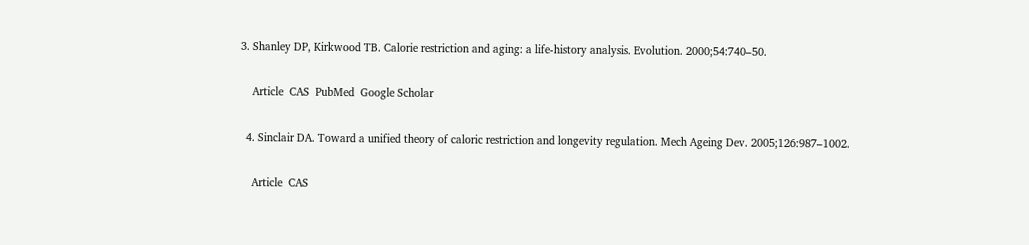3. Shanley DP, Kirkwood TB. Calorie restriction and aging: a life-history analysis. Evolution. 2000;54:740–50.

    Article  CAS  PubMed  Google Scholar

  4. Sinclair DA. Toward a unified theory of caloric restriction and longevity regulation. Mech Ageing Dev. 2005;126:987–1002.

    Article  CAS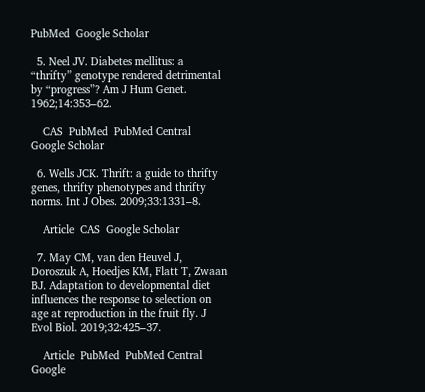PubMed  Google Scholar

  5. Neel JV. Diabetes mellitus: a “thrifty” genotype rendered detrimental by “progress”? Am J Hum Genet. 1962;14:353–62.

    CAS  PubMed  PubMed Central  Google Scholar

  6. Wells JCK. Thrift: a guide to thrifty genes, thrifty phenotypes and thrifty norms. Int J Obes. 2009;33:1331–8.

    Article  CAS  Google Scholar

  7. May CM, van den Heuvel J, Doroszuk A, Hoedjes KM, Flatt T, Zwaan BJ. Adaptation to developmental diet influences the response to selection on age at reproduction in the fruit fly. J Evol Biol. 2019;32:425–37.

    Article  PubMed  PubMed Central  Google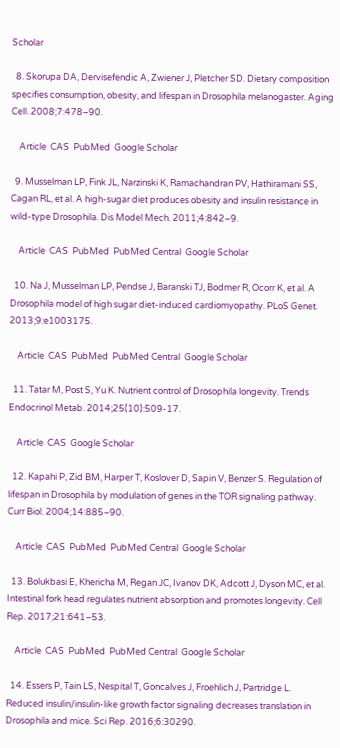Scholar

  8. Skorupa DA, Dervisefendic A, Zwiener J, Pletcher SD. Dietary composition specifies consumption, obesity, and lifespan in Drosophila melanogaster. Aging Cell. 2008;7:478–90.

    Article  CAS  PubMed  Google Scholar

  9. Musselman LP, Fink JL, Narzinski K, Ramachandran PV, Hathiramani SS, Cagan RL, et al. A high-sugar diet produces obesity and insulin resistance in wild-type Drosophila. Dis Model Mech. 2011;4:842–9.

    Article  CAS  PubMed  PubMed Central  Google Scholar

  10. Na J, Musselman LP, Pendse J, Baranski TJ, Bodmer R, Ocorr K, et al. A Drosophila model of high sugar diet-induced cardiomyopathy. PLoS Genet. 2013;9:e1003175.

    Article  CAS  PubMed  PubMed Central  Google Scholar

  11. Tatar M, Post S, Yu K. Nutrient control of Drosophila longevity. Trends Endocrinol Metab. 2014;25(10):509-17.

    Article  CAS  Google Scholar

  12. Kapahi P, Zid BM, Harper T, Koslover D, Sapin V, Benzer S. Regulation of lifespan in Drosophila by modulation of genes in the TOR signaling pathway. Curr Biol. 2004;14:885–90.

    Article  CAS  PubMed  PubMed Central  Google Scholar

  13. Bolukbasi E, Khericha M, Regan JC, Ivanov DK, Adcott J, Dyson MC, et al. Intestinal fork head regulates nutrient absorption and promotes longevity. Cell Rep. 2017;21:641–53.

    Article  CAS  PubMed  PubMed Central  Google Scholar

  14. Essers P, Tain LS, Nespital T, Goncalves J, Froehlich J, Partridge L. Reduced insulin/insulin-like growth factor signaling decreases translation in Drosophila and mice. Sci Rep. 2016;6:30290.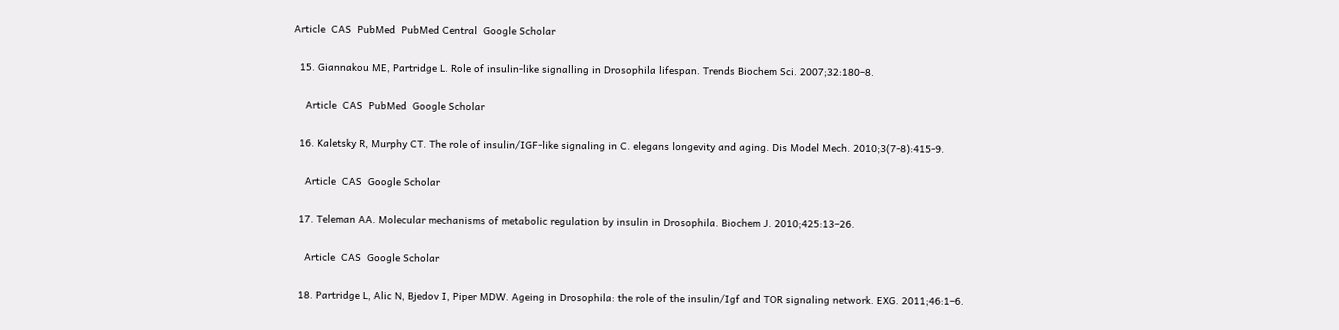Article  CAS  PubMed  PubMed Central  Google Scholar

  15. Giannakou ME, Partridge L. Role of insulin-like signalling in Drosophila lifespan. Trends Biochem Sci. 2007;32:180–8.

    Article  CAS  PubMed  Google Scholar

  16. Kaletsky R, Murphy CT. The role of insulin/IGF-like signaling in C. elegans longevity and aging. Dis Model Mech. 2010;3(7-8):415-9.

    Article  CAS  Google Scholar

  17. Teleman AA. Molecular mechanisms of metabolic regulation by insulin in Drosophila. Biochem J. 2010;425:13–26.

    Article  CAS  Google Scholar

  18. Partridge L, Alic N, Bjedov I, Piper MDW. Ageing in Drosophila: the role of the insulin/Igf and TOR signaling network. EXG. 2011;46:1–6.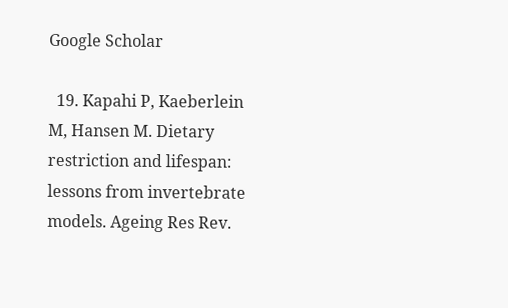Google Scholar

  19. Kapahi P, Kaeberlein M, Hansen M. Dietary restriction and lifespan: lessons from invertebrate models. Ageing Res Rev.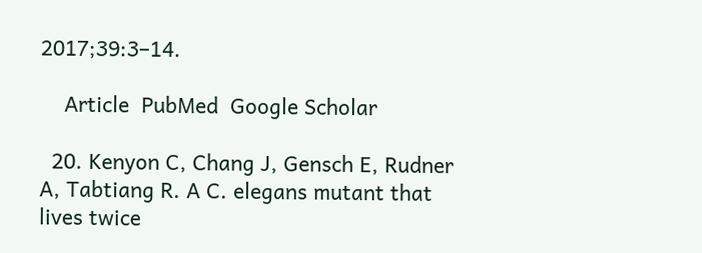2017;39:3–14.

    Article  PubMed  Google Scholar

  20. Kenyon C, Chang J, Gensch E, Rudner A, Tabtiang R. A C. elegans mutant that lives twice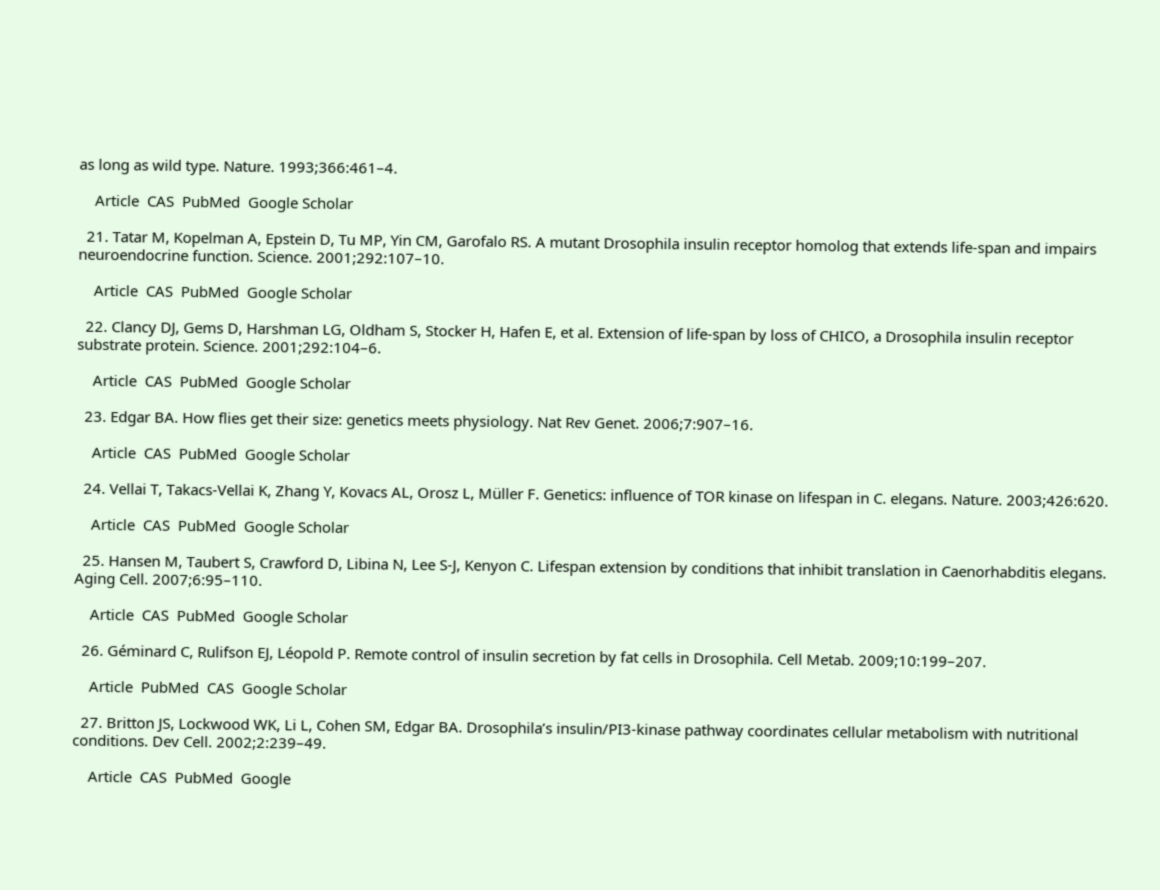as long as wild type. Nature. 1993;366:461–4.

    Article  CAS  PubMed  Google Scholar

  21. Tatar M, Kopelman A, Epstein D, Tu MP, Yin CM, Garofalo RS. A mutant Drosophila insulin receptor homolog that extends life-span and impairs neuroendocrine function. Science. 2001;292:107–10.

    Article  CAS  PubMed  Google Scholar

  22. Clancy DJ, Gems D, Harshman LG, Oldham S, Stocker H, Hafen E, et al. Extension of life-span by loss of CHICO, a Drosophila insulin receptor substrate protein. Science. 2001;292:104–6.

    Article  CAS  PubMed  Google Scholar

  23. Edgar BA. How flies get their size: genetics meets physiology. Nat Rev Genet. 2006;7:907–16.

    Article  CAS  PubMed  Google Scholar

  24. Vellai T, Takacs-Vellai K, Zhang Y, Kovacs AL, Orosz L, Müller F. Genetics: influence of TOR kinase on lifespan in C. elegans. Nature. 2003;426:620.

    Article  CAS  PubMed  Google Scholar

  25. Hansen M, Taubert S, Crawford D, Libina N, Lee S-J, Kenyon C. Lifespan extension by conditions that inhibit translation in Caenorhabditis elegans. Aging Cell. 2007;6:95–110.

    Article  CAS  PubMed  Google Scholar

  26. Géminard C, Rulifson EJ, Léopold P. Remote control of insulin secretion by fat cells in Drosophila. Cell Metab. 2009;10:199–207.

    Article  PubMed  CAS  Google Scholar

  27. Britton JS, Lockwood WK, Li L, Cohen SM, Edgar BA. Drosophila’s insulin/PI3-kinase pathway coordinates cellular metabolism with nutritional conditions. Dev Cell. 2002;2:239–49.

    Article  CAS  PubMed  Google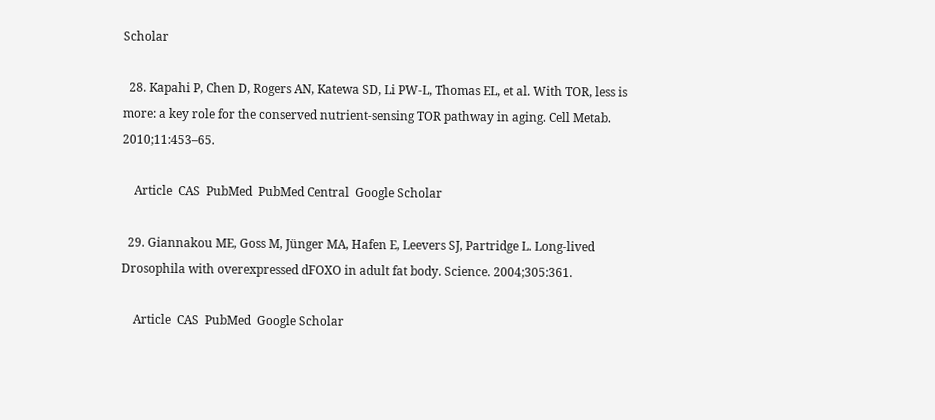Scholar

  28. Kapahi P, Chen D, Rogers AN, Katewa SD, Li PW-L, Thomas EL, et al. With TOR, less is more: a key role for the conserved nutrient-sensing TOR pathway in aging. Cell Metab. 2010;11:453–65.

    Article  CAS  PubMed  PubMed Central  Google Scholar

  29. Giannakou ME, Goss M, Jünger MA, Hafen E, Leevers SJ, Partridge L. Long-lived Drosophila with overexpressed dFOXO in adult fat body. Science. 2004;305:361.

    Article  CAS  PubMed  Google Scholar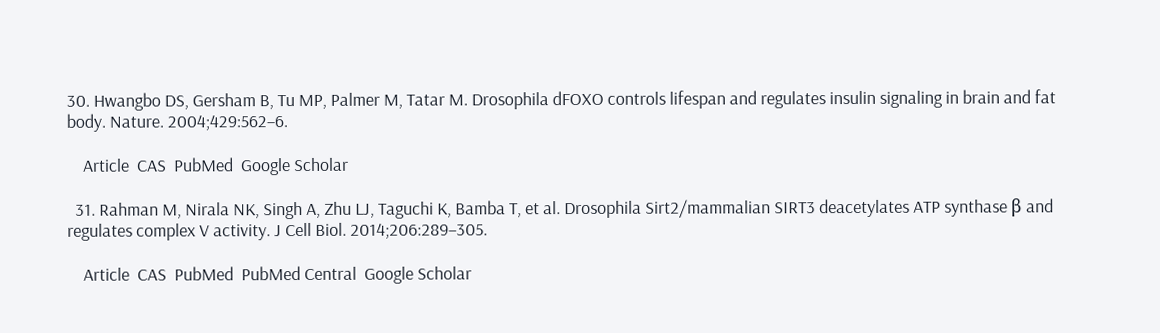30. Hwangbo DS, Gersham B, Tu MP, Palmer M, Tatar M. Drosophila dFOXO controls lifespan and regulates insulin signaling in brain and fat body. Nature. 2004;429:562–6.

    Article  CAS  PubMed  Google Scholar

  31. Rahman M, Nirala NK, Singh A, Zhu LJ, Taguchi K, Bamba T, et al. Drosophila Sirt2/mammalian SIRT3 deacetylates ATP synthase β and regulates complex V activity. J Cell Biol. 2014;206:289–305.

    Article  CAS  PubMed  PubMed Central  Google Scholar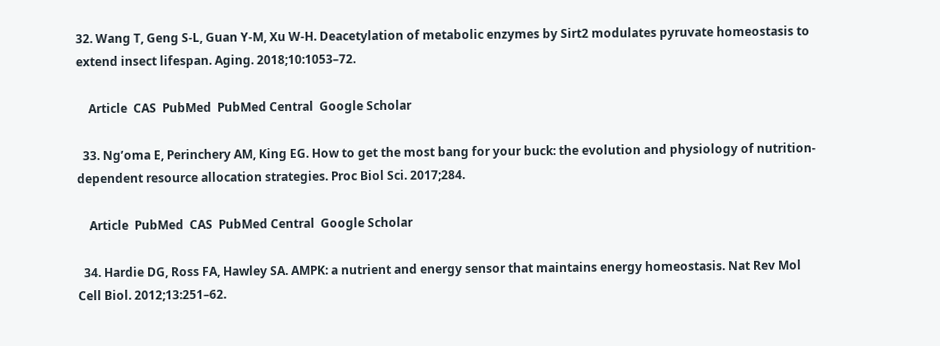32. Wang T, Geng S-L, Guan Y-M, Xu W-H. Deacetylation of metabolic enzymes by Sirt2 modulates pyruvate homeostasis to extend insect lifespan. Aging. 2018;10:1053–72.

    Article  CAS  PubMed  PubMed Central  Google Scholar

  33. Ng’oma E, Perinchery AM, King EG. How to get the most bang for your buck: the evolution and physiology of nutrition-dependent resource allocation strategies. Proc Biol Sci. 2017;284.

    Article  PubMed  CAS  PubMed Central  Google Scholar

  34. Hardie DG, Ross FA, Hawley SA. AMPK: a nutrient and energy sensor that maintains energy homeostasis. Nat Rev Mol Cell Biol. 2012;13:251–62.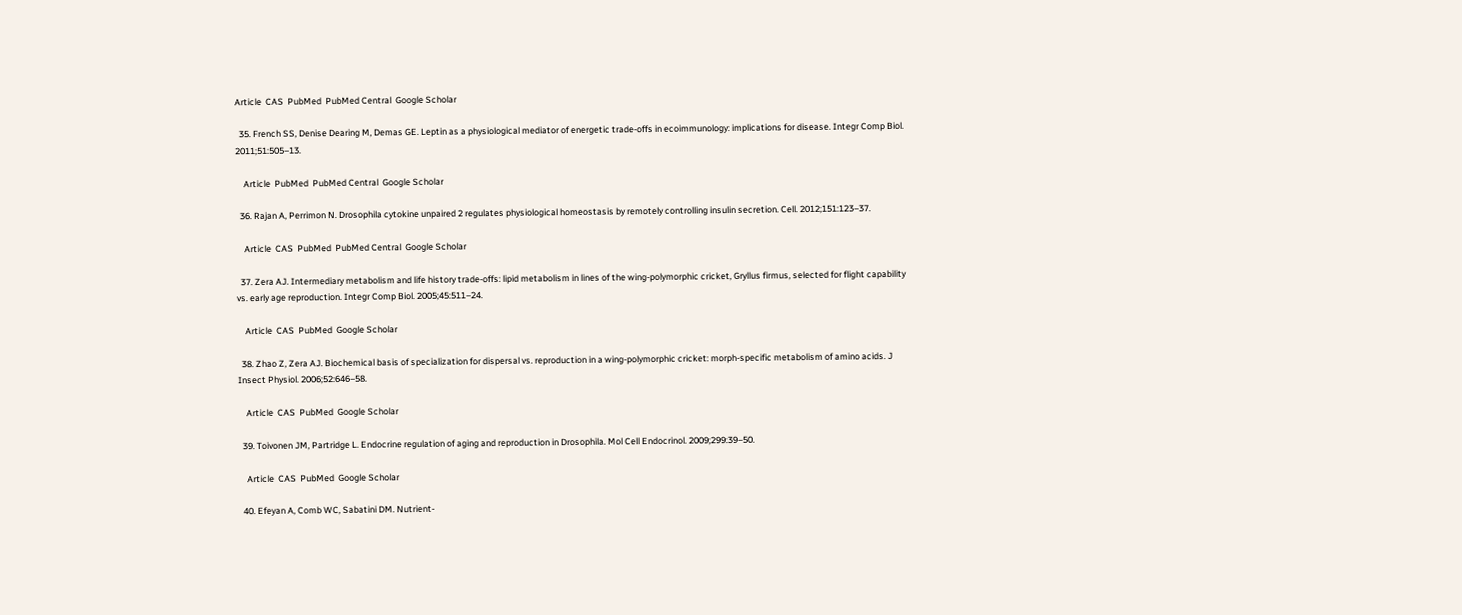Article  CAS  PubMed  PubMed Central  Google Scholar

  35. French SS, Denise Dearing M, Demas GE. Leptin as a physiological mediator of energetic trade-offs in ecoimmunology: implications for disease. Integr Comp Biol. 2011;51:505–13.

    Article  PubMed  PubMed Central  Google Scholar

  36. Rajan A, Perrimon N. Drosophila cytokine unpaired 2 regulates physiological homeostasis by remotely controlling insulin secretion. Cell. 2012;151:123–37.

    Article  CAS  PubMed  PubMed Central  Google Scholar

  37. Zera AJ. Intermediary metabolism and life history trade-offs: lipid metabolism in lines of the wing-polymorphic cricket, Gryllus firmus, selected for flight capability vs. early age reproduction. Integr Comp Biol. 2005;45:511–24.

    Article  CAS  PubMed  Google Scholar

  38. Zhao Z, Zera AJ. Biochemical basis of specialization for dispersal vs. reproduction in a wing-polymorphic cricket: morph-specific metabolism of amino acids. J Insect Physiol. 2006;52:646–58.

    Article  CAS  PubMed  Google Scholar

  39. Toivonen JM, Partridge L. Endocrine regulation of aging and reproduction in Drosophila. Mol Cell Endocrinol. 2009;299:39–50.

    Article  CAS  PubMed  Google Scholar

  40. Efeyan A, Comb WC, Sabatini DM. Nutrient-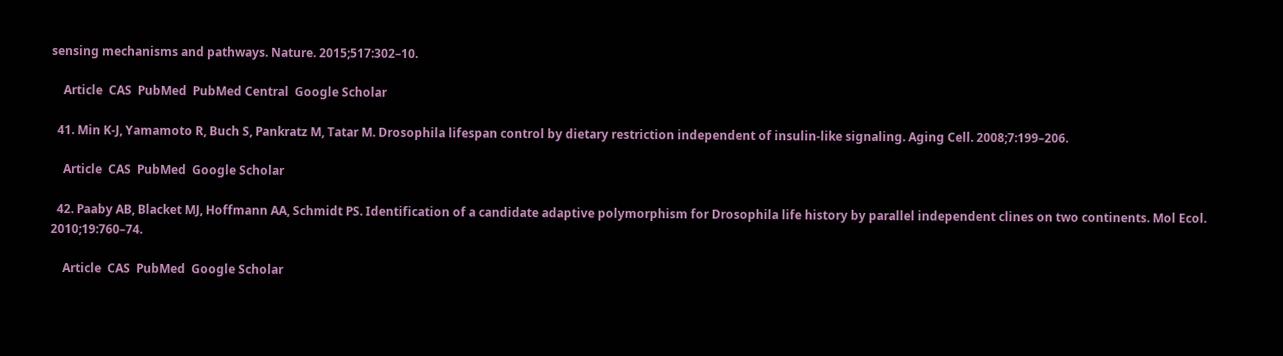sensing mechanisms and pathways. Nature. 2015;517:302–10.

    Article  CAS  PubMed  PubMed Central  Google Scholar

  41. Min K-J, Yamamoto R, Buch S, Pankratz M, Tatar M. Drosophila lifespan control by dietary restriction independent of insulin-like signaling. Aging Cell. 2008;7:199–206.

    Article  CAS  PubMed  Google Scholar

  42. Paaby AB, Blacket MJ, Hoffmann AA, Schmidt PS. Identification of a candidate adaptive polymorphism for Drosophila life history by parallel independent clines on two continents. Mol Ecol. 2010;19:760–74.

    Article  CAS  PubMed  Google Scholar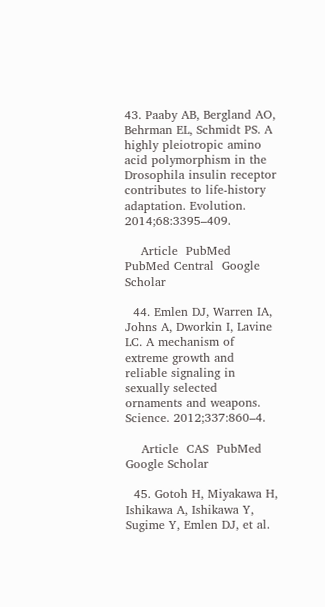43. Paaby AB, Bergland AO, Behrman EL, Schmidt PS. A highly pleiotropic amino acid polymorphism in the Drosophila insulin receptor contributes to life-history adaptation. Evolution. 2014;68:3395–409.

    Article  PubMed  PubMed Central  Google Scholar

  44. Emlen DJ, Warren IA, Johns A, Dworkin I, Lavine LC. A mechanism of extreme growth and reliable signaling in sexually selected ornaments and weapons. Science. 2012;337:860–4.

    Article  CAS  PubMed  Google Scholar

  45. Gotoh H, Miyakawa H, Ishikawa A, Ishikawa Y, Sugime Y, Emlen DJ, et al.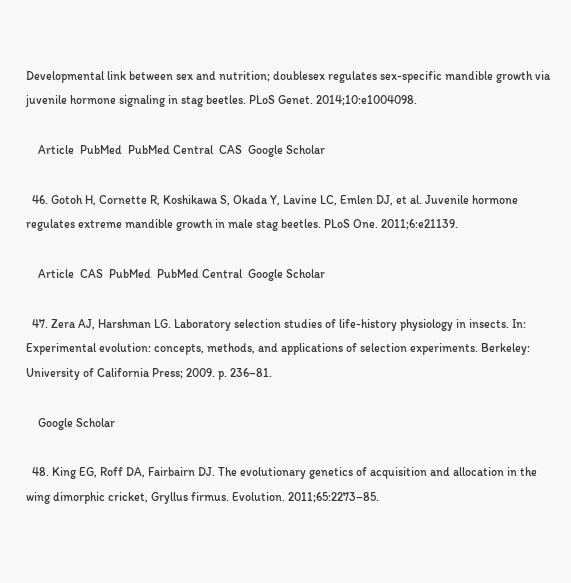Developmental link between sex and nutrition; doublesex regulates sex-specific mandible growth via juvenile hormone signaling in stag beetles. PLoS Genet. 2014;10:e1004098.

    Article  PubMed  PubMed Central  CAS  Google Scholar

  46. Gotoh H, Cornette R, Koshikawa S, Okada Y, Lavine LC, Emlen DJ, et al. Juvenile hormone regulates extreme mandible growth in male stag beetles. PLoS One. 2011;6:e21139.

    Article  CAS  PubMed  PubMed Central  Google Scholar

  47. Zera AJ, Harshman LG. Laboratory selection studies of life-history physiology in insects. In: Experimental evolution: concepts, methods, and applications of selection experiments. Berkeley: University of California Press; 2009. p. 236–81.

    Google Scholar

  48. King EG, Roff DA, Fairbairn DJ. The evolutionary genetics of acquisition and allocation in the wing dimorphic cricket, Gryllus firmus. Evolution. 2011;65:2273–85.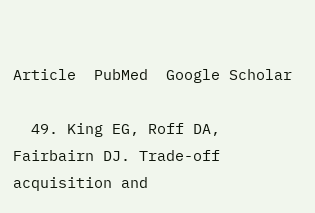Article  PubMed  Google Scholar

  49. King EG, Roff DA, Fairbairn DJ. Trade-off acquisition and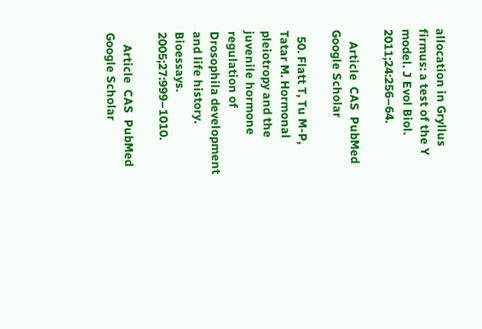allocation in Gryllus firmus: a test of the Y model. J Evol Biol. 2011;24:256–64.

    Article  CAS  PubMed  Google Scholar

  50. Flatt T, Tu M-P, Tatar M. Hormonal pleiotropy and the juvenile hormone regulation of Drosophila development and life history. Bioessays. 2005;27:999–1010.

    Article  CAS  PubMed  Google Scholar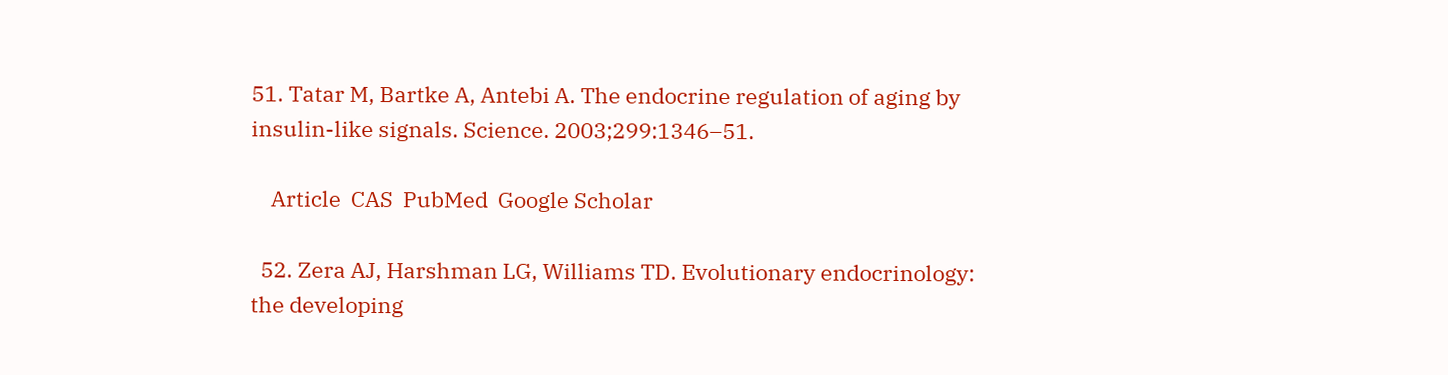51. Tatar M, Bartke A, Antebi A. The endocrine regulation of aging by insulin-like signals. Science. 2003;299:1346–51.

    Article  CAS  PubMed  Google Scholar

  52. Zera AJ, Harshman LG, Williams TD. Evolutionary endocrinology: the developing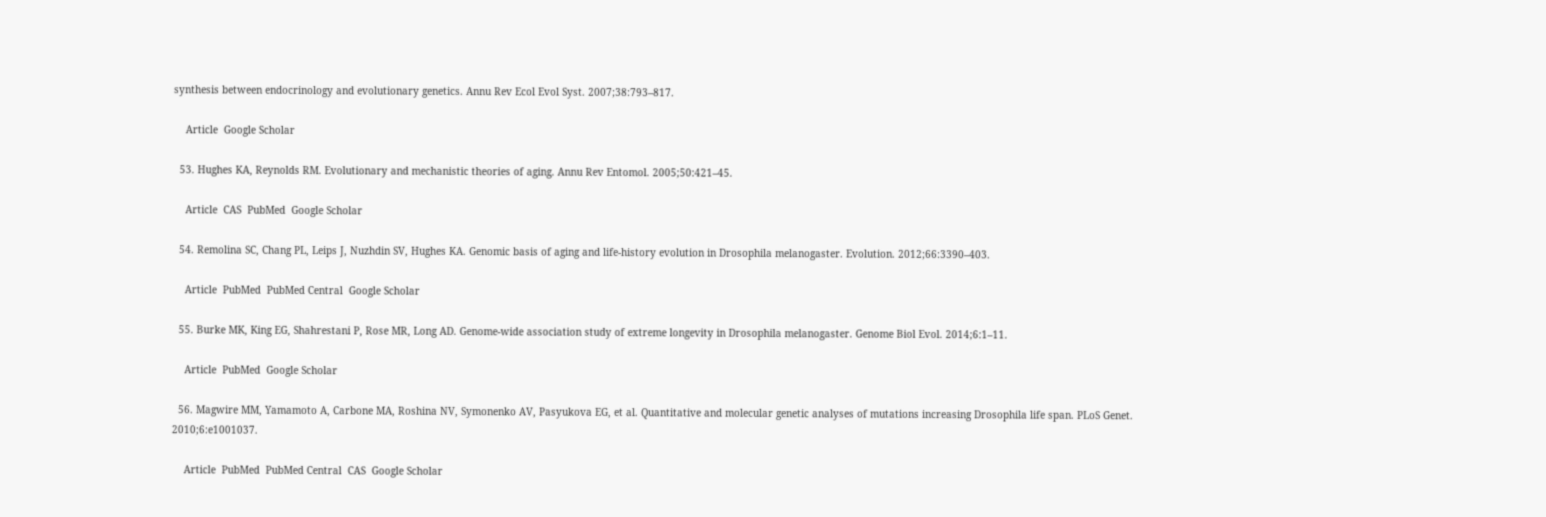synthesis between endocrinology and evolutionary genetics. Annu Rev Ecol Evol Syst. 2007;38:793–817.

    Article  Google Scholar

  53. Hughes KA, Reynolds RM. Evolutionary and mechanistic theories of aging. Annu Rev Entomol. 2005;50:421–45.

    Article  CAS  PubMed  Google Scholar

  54. Remolina SC, Chang PL, Leips J, Nuzhdin SV, Hughes KA. Genomic basis of aging and life-history evolution in Drosophila melanogaster. Evolution. 2012;66:3390–403.

    Article  PubMed  PubMed Central  Google Scholar

  55. Burke MK, King EG, Shahrestani P, Rose MR, Long AD. Genome-wide association study of extreme longevity in Drosophila melanogaster. Genome Biol Evol. 2014;6:1–11.

    Article  PubMed  Google Scholar

  56. Magwire MM, Yamamoto A, Carbone MA, Roshina NV, Symonenko AV, Pasyukova EG, et al. Quantitative and molecular genetic analyses of mutations increasing Drosophila life span. PLoS Genet. 2010;6:e1001037.

    Article  PubMed  PubMed Central  CAS  Google Scholar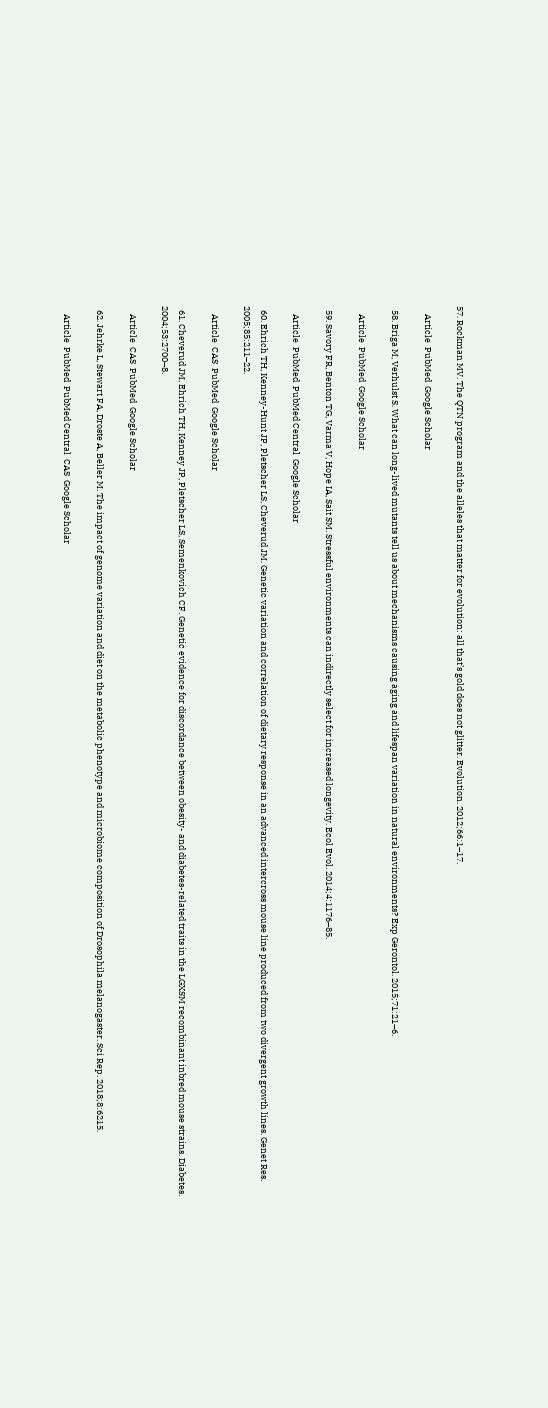57. Rockman MV. The QTN program and the alleles that matter for evolution: all that’s gold does not glitter. Evolution. 2012;66:1–17.

    Article  PubMed  Google Scholar

  58. Briga M, Verhulst S. What can long-lived mutants tell us about mechanisms causing aging and lifespan variation in natural environments? Exp Gerontol. 2015;71:21–6.

    Article  PubMed  Google Scholar

  59. Savory FR, Benton TG, Varma V, Hope IA, Sait SM. Stressful environments can indirectly select for increased longevity. Ecol Evol. 2014;4:1176–85.

    Article  PubMed  PubMed Central  Google Scholar

  60. Ehrich TH, Kenney-Hunt JP, Pletscher LS, Cheverud JM. Genetic variation and correlation of dietary response in an advanced intercross mouse line produced from two divergent growth lines. Genet Res. 2005;85:211–22.

    Article  CAS  PubMed  Google Scholar

  61. Cheverud JM, Ehrich TH, Kenney JP, Pletscher LS, Semenkovich CF. Genetic evidence for discordance between obesity- and diabetes-related traits in the LGXSM recombinant inbred mouse strains. Diabetes. 2004;53:2700–8.

    Article  CAS  PubMed  Google Scholar

  62. Jehrke L, Stewart FA, Droste A, Beller M. The impact of genome variation and diet on the metabolic phenotype and microbiome composition of Drosophila melanogaster. Sci Rep. 2018;8:6215.

    Article  PubMed  PubMed Central  CAS  Google Scholar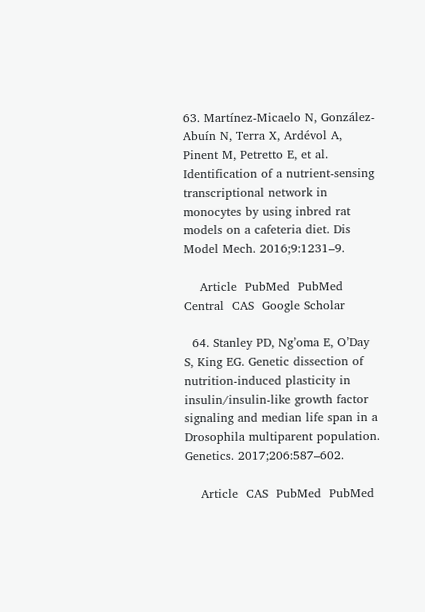63. Martínez-Micaelo N, González-Abuín N, Terra X, Ardévol A, Pinent M, Petretto E, et al. Identification of a nutrient-sensing transcriptional network in monocytes by using inbred rat models on a cafeteria diet. Dis Model Mech. 2016;9:1231–9.

    Article  PubMed  PubMed Central  CAS  Google Scholar

  64. Stanley PD, Ng’oma E, O’Day S, King EG. Genetic dissection of nutrition-induced plasticity in insulin/insulin-like growth factor signaling and median life span in a Drosophila multiparent population. Genetics. 2017;206:587–602.

    Article  CAS  PubMed  PubMed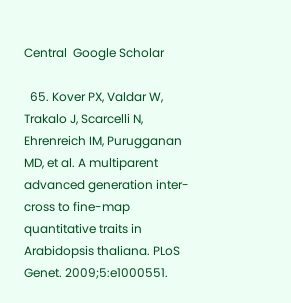Central  Google Scholar

  65. Kover PX, Valdar W, Trakalo J, Scarcelli N, Ehrenreich IM, Purugganan MD, et al. A multiparent advanced generation inter-cross to fine-map quantitative traits in Arabidopsis thaliana. PLoS Genet. 2009;5:e1000551.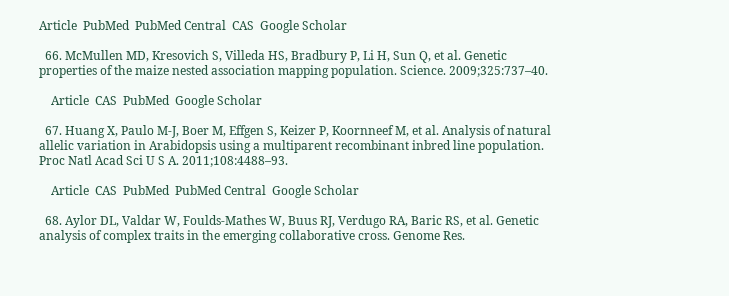Article  PubMed  PubMed Central  CAS  Google Scholar

  66. McMullen MD, Kresovich S, Villeda HS, Bradbury P, Li H, Sun Q, et al. Genetic properties of the maize nested association mapping population. Science. 2009;325:737–40.

    Article  CAS  PubMed  Google Scholar

  67. Huang X, Paulo M-J, Boer M, Effgen S, Keizer P, Koornneef M, et al. Analysis of natural allelic variation in Arabidopsis using a multiparent recombinant inbred line population. Proc Natl Acad Sci U S A. 2011;108:4488–93.

    Article  CAS  PubMed  PubMed Central  Google Scholar

  68. Aylor DL, Valdar W, Foulds-Mathes W, Buus RJ, Verdugo RA, Baric RS, et al. Genetic analysis of complex traits in the emerging collaborative cross. Genome Res.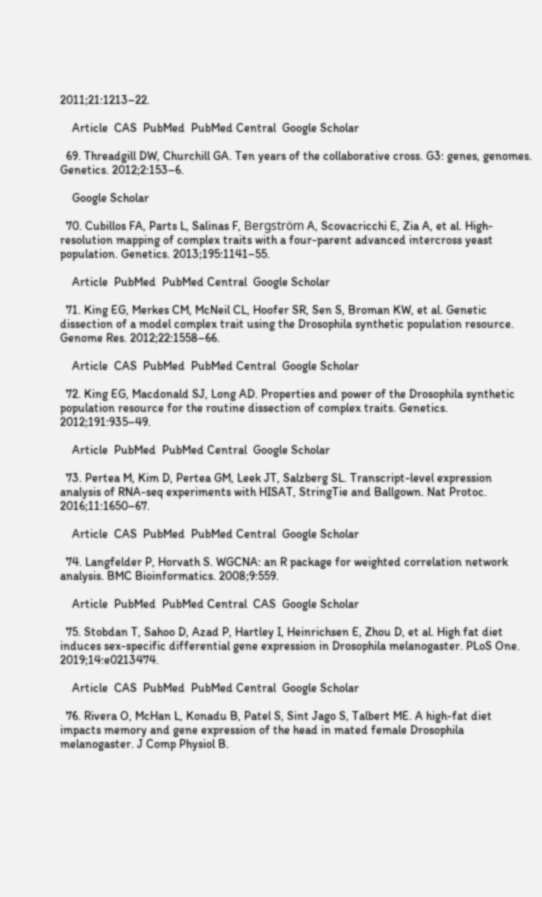2011;21:1213–22.

    Article  CAS  PubMed  PubMed Central  Google Scholar

  69. Threadgill DW, Churchill GA. Ten years of the collaborative cross. G3: genes, genomes. Genetics. 2012;2:153–6.

    Google Scholar

  70. Cubillos FA, Parts L, Salinas F, Bergström A, Scovacricchi E, Zia A, et al. High-resolution mapping of complex traits with a four-parent advanced intercross yeast population. Genetics. 2013;195:1141–55.

    Article  PubMed  PubMed Central  Google Scholar

  71. King EG, Merkes CM, McNeil CL, Hoofer SR, Sen S, Broman KW, et al. Genetic dissection of a model complex trait using the Drosophila synthetic population resource. Genome Res. 2012;22:1558–66.

    Article  CAS  PubMed  PubMed Central  Google Scholar

  72. King EG, Macdonald SJ, Long AD. Properties and power of the Drosophila synthetic population resource for the routine dissection of complex traits. Genetics. 2012;191:935–49.

    Article  PubMed  PubMed Central  Google Scholar

  73. Pertea M, Kim D, Pertea GM, Leek JT, Salzberg SL. Transcript-level expression analysis of RNA-seq experiments with HISAT, StringTie and Ballgown. Nat Protoc. 2016;11:1650–67.

    Article  CAS  PubMed  PubMed Central  Google Scholar

  74. Langfelder P, Horvath S. WGCNA: an R package for weighted correlation network analysis. BMC Bioinformatics. 2008;9:559.

    Article  PubMed  PubMed Central  CAS  Google Scholar

  75. Stobdan T, Sahoo D, Azad P, Hartley I, Heinrichsen E, Zhou D, et al. High fat diet induces sex-specific differential gene expression in Drosophila melanogaster. PLoS One. 2019;14:e0213474.

    Article  CAS  PubMed  PubMed Central  Google Scholar

  76. Rivera O, McHan L, Konadu B, Patel S, Sint Jago S, Talbert ME. A high-fat diet impacts memory and gene expression of the head in mated female Drosophila melanogaster. J Comp Physiol B.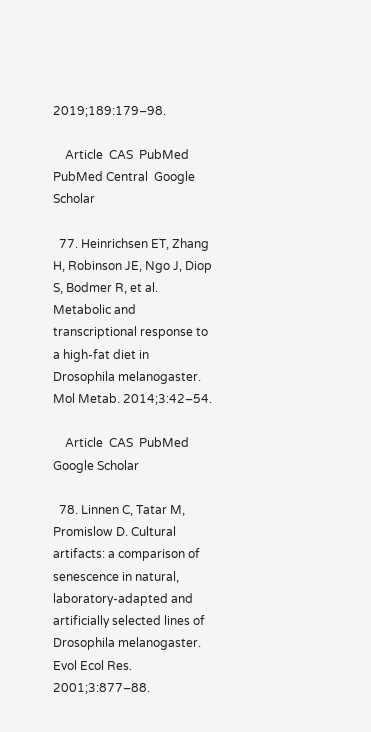2019;189:179–98.

    Article  CAS  PubMed  PubMed Central  Google Scholar

  77. Heinrichsen ET, Zhang H, Robinson JE, Ngo J, Diop S, Bodmer R, et al. Metabolic and transcriptional response to a high-fat diet in Drosophila melanogaster. Mol Metab. 2014;3:42–54.

    Article  CAS  PubMed  Google Scholar

  78. Linnen C, Tatar M, Promislow D. Cultural artifacts: a comparison of senescence in natural, laboratory-adapted and artificially selected lines of Drosophila melanogaster. Evol Ecol Res. 2001;3:877–88.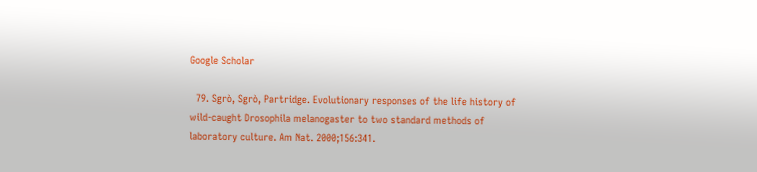Google Scholar

  79. Sgrò, Sgrò, Partridge. Evolutionary responses of the life history of wild-caught Drosophila melanogaster to two standard methods of laboratory culture. Am Nat. 2000;156:341.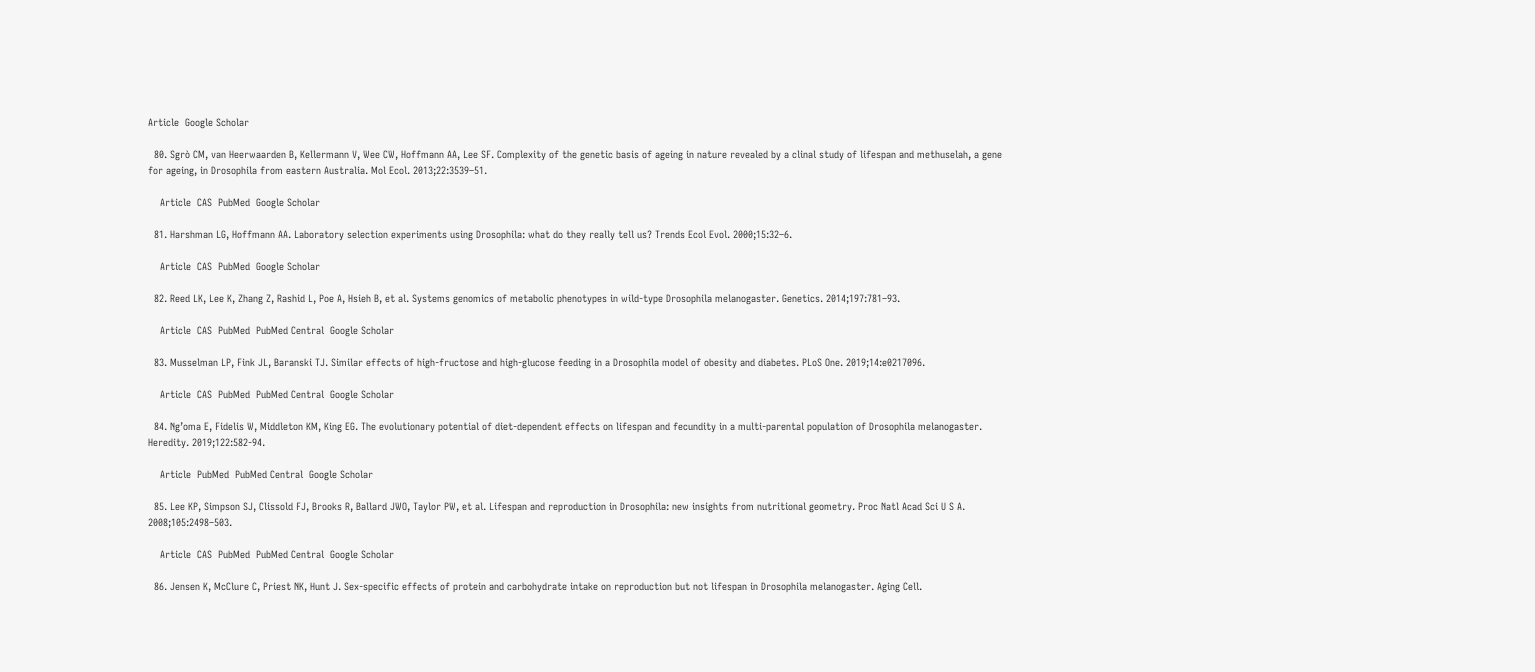Article  Google Scholar

  80. Sgrò CM, van Heerwaarden B, Kellermann V, Wee CW, Hoffmann AA, Lee SF. Complexity of the genetic basis of ageing in nature revealed by a clinal study of lifespan and methuselah, a gene for ageing, in Drosophila from eastern Australia. Mol Ecol. 2013;22:3539–51.

    Article  CAS  PubMed  Google Scholar

  81. Harshman LG, Hoffmann AA. Laboratory selection experiments using Drosophila: what do they really tell us? Trends Ecol Evol. 2000;15:32–6.

    Article  CAS  PubMed  Google Scholar

  82. Reed LK, Lee K, Zhang Z, Rashid L, Poe A, Hsieh B, et al. Systems genomics of metabolic phenotypes in wild-type Drosophila melanogaster. Genetics. 2014;197:781–93.

    Article  CAS  PubMed  PubMed Central  Google Scholar

  83. Musselman LP, Fink JL, Baranski TJ. Similar effects of high-fructose and high-glucose feeding in a Drosophila model of obesity and diabetes. PLoS One. 2019;14:e0217096.

    Article  CAS  PubMed  PubMed Central  Google Scholar

  84. Ng’oma E, Fidelis W, Middleton KM, King EG. The evolutionary potential of diet-dependent effects on lifespan and fecundity in a multi-parental population of Drosophila melanogaster. Heredity. 2019;122:582-94.

    Article  PubMed  PubMed Central  Google Scholar

  85. Lee KP, Simpson SJ, Clissold FJ, Brooks R, Ballard JWO, Taylor PW, et al. Lifespan and reproduction in Drosophila: new insights from nutritional geometry. Proc Natl Acad Sci U S A. 2008;105:2498–503.

    Article  CAS  PubMed  PubMed Central  Google Scholar

  86. Jensen K, McClure C, Priest NK, Hunt J. Sex-specific effects of protein and carbohydrate intake on reproduction but not lifespan in Drosophila melanogaster. Aging Cell.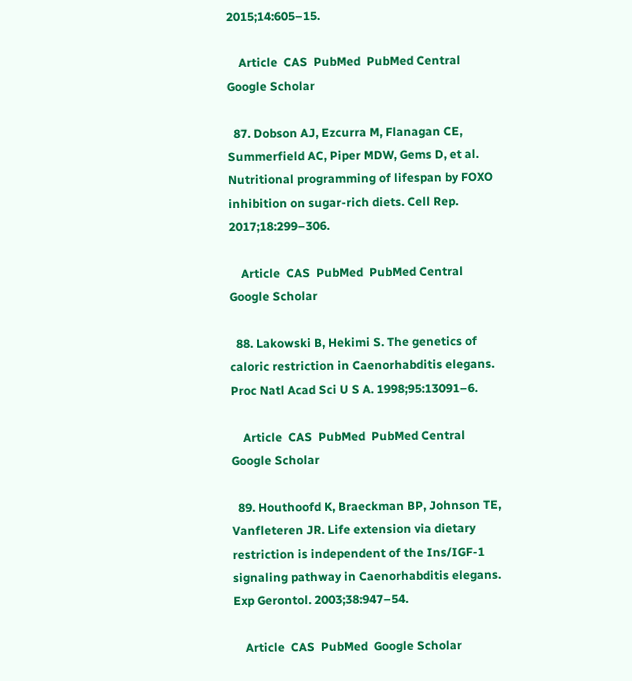2015;14:605–15.

    Article  CAS  PubMed  PubMed Central  Google Scholar

  87. Dobson AJ, Ezcurra M, Flanagan CE, Summerfield AC, Piper MDW, Gems D, et al. Nutritional programming of lifespan by FOXO inhibition on sugar-rich diets. Cell Rep. 2017;18:299–306.

    Article  CAS  PubMed  PubMed Central  Google Scholar

  88. Lakowski B, Hekimi S. The genetics of caloric restriction in Caenorhabditis elegans. Proc Natl Acad Sci U S A. 1998;95:13091–6.

    Article  CAS  PubMed  PubMed Central  Google Scholar

  89. Houthoofd K, Braeckman BP, Johnson TE, Vanfleteren JR. Life extension via dietary restriction is independent of the Ins/IGF-1 signaling pathway in Caenorhabditis elegans. Exp Gerontol. 2003;38:947–54.

    Article  CAS  PubMed  Google Scholar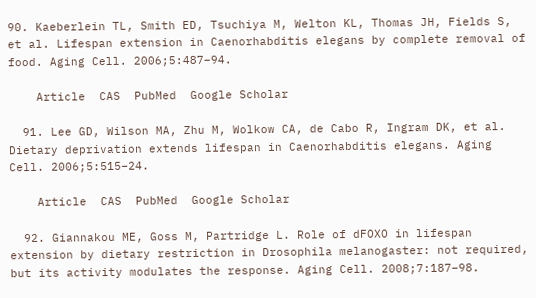90. Kaeberlein TL, Smith ED, Tsuchiya M, Welton KL, Thomas JH, Fields S, et al. Lifespan extension in Caenorhabditis elegans by complete removal of food. Aging Cell. 2006;5:487–94.

    Article  CAS  PubMed  Google Scholar

  91. Lee GD, Wilson MA, Zhu M, Wolkow CA, de Cabo R, Ingram DK, et al. Dietary deprivation extends lifespan in Caenorhabditis elegans. Aging Cell. 2006;5:515–24.

    Article  CAS  PubMed  Google Scholar

  92. Giannakou ME, Goss M, Partridge L. Role of dFOXO in lifespan extension by dietary restriction in Drosophila melanogaster: not required, but its activity modulates the response. Aging Cell. 2008;7:187–98.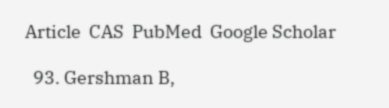Article  CAS  PubMed  Google Scholar

  93. Gershman B,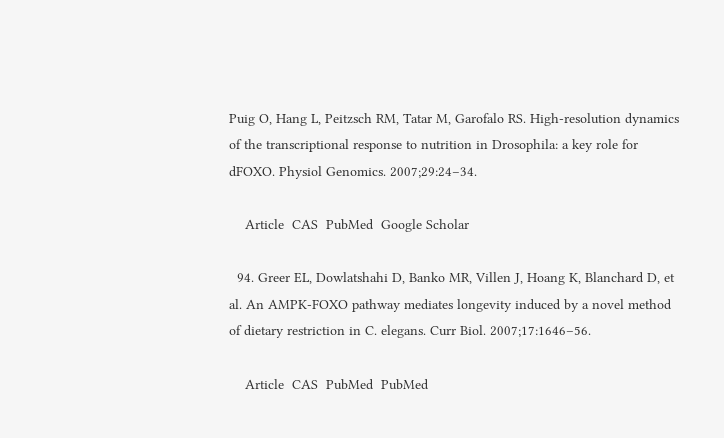Puig O, Hang L, Peitzsch RM, Tatar M, Garofalo RS. High-resolution dynamics of the transcriptional response to nutrition in Drosophila: a key role for dFOXO. Physiol Genomics. 2007;29:24–34.

    Article  CAS  PubMed  Google Scholar

  94. Greer EL, Dowlatshahi D, Banko MR, Villen J, Hoang K, Blanchard D, et al. An AMPK-FOXO pathway mediates longevity induced by a novel method of dietary restriction in C. elegans. Curr Biol. 2007;17:1646–56.

    Article  CAS  PubMed  PubMed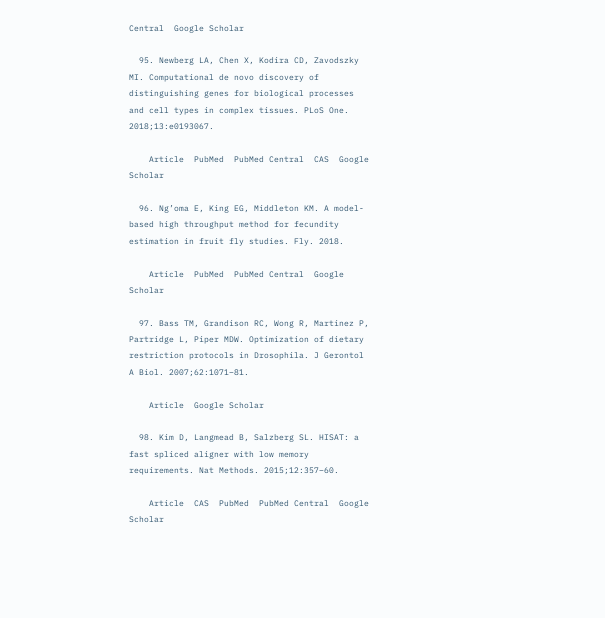Central  Google Scholar

  95. Newberg LA, Chen X, Kodira CD, Zavodszky MI. Computational de novo discovery of distinguishing genes for biological processes and cell types in complex tissues. PLoS One. 2018;13:e0193067.

    Article  PubMed  PubMed Central  CAS  Google Scholar

  96. Ng’oma E, King EG, Middleton KM. A model-based high throughput method for fecundity estimation in fruit fly studies. Fly. 2018.

    Article  PubMed  PubMed Central  Google Scholar

  97. Bass TM, Grandison RC, Wong R, Martinez P, Partridge L, Piper MDW. Optimization of dietary restriction protocols in Drosophila. J Gerontol A Biol. 2007;62:1071–81.

    Article  Google Scholar

  98. Kim D, Langmead B, Salzberg SL. HISAT: a fast spliced aligner with low memory requirements. Nat Methods. 2015;12:357–60.

    Article  CAS  PubMed  PubMed Central  Google Scholar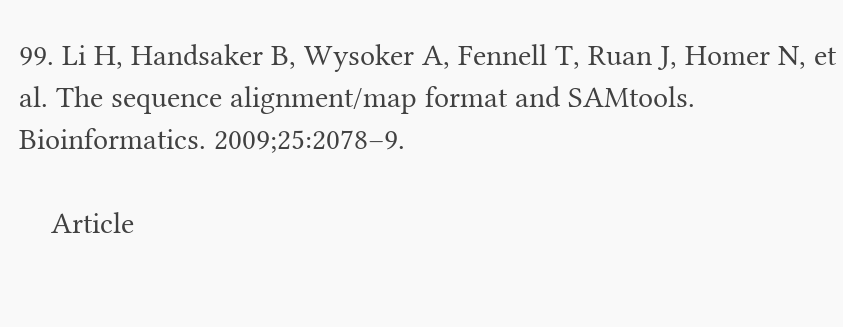99. Li H, Handsaker B, Wysoker A, Fennell T, Ruan J, Homer N, et al. The sequence alignment/map format and SAMtools. Bioinformatics. 2009;25:2078–9.

    Article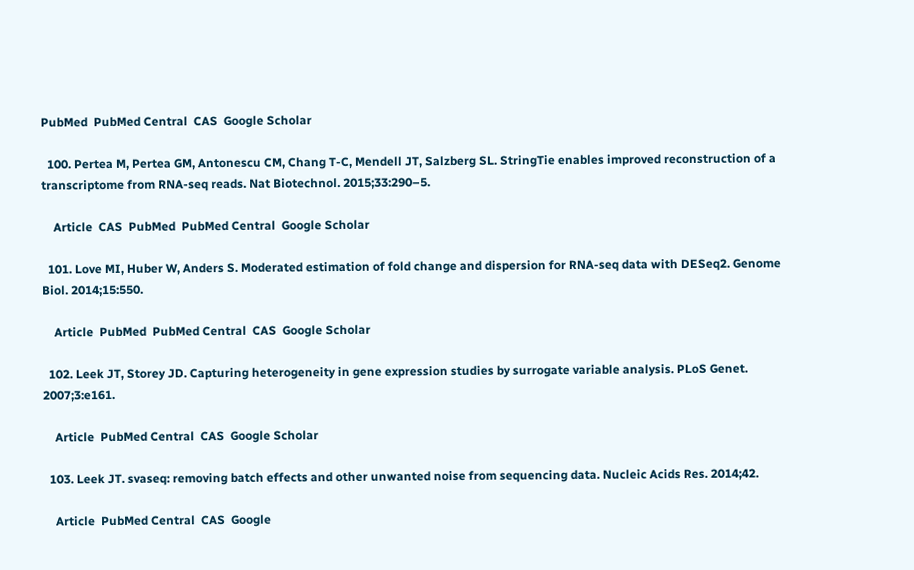PubMed  PubMed Central  CAS  Google Scholar

  100. Pertea M, Pertea GM, Antonescu CM, Chang T-C, Mendell JT, Salzberg SL. StringTie enables improved reconstruction of a transcriptome from RNA-seq reads. Nat Biotechnol. 2015;33:290–5.

    Article  CAS  PubMed  PubMed Central  Google Scholar

  101. Love MI, Huber W, Anders S. Moderated estimation of fold change and dispersion for RNA-seq data with DESeq2. Genome Biol. 2014;15:550.

    Article  PubMed  PubMed Central  CAS  Google Scholar

  102. Leek JT, Storey JD. Capturing heterogeneity in gene expression studies by surrogate variable analysis. PLoS Genet. 2007;3:e161.

    Article  PubMed Central  CAS  Google Scholar

  103. Leek JT. svaseq: removing batch effects and other unwanted noise from sequencing data. Nucleic Acids Res. 2014;42.

    Article  PubMed Central  CAS  Google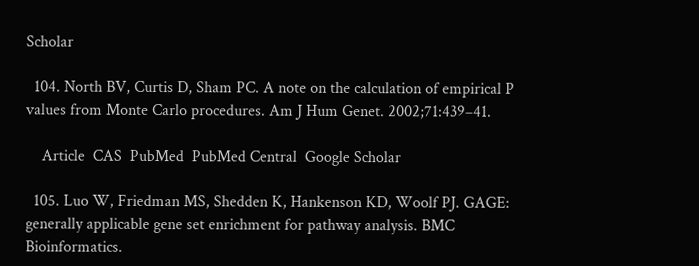Scholar

  104. North BV, Curtis D, Sham PC. A note on the calculation of empirical P values from Monte Carlo procedures. Am J Hum Genet. 2002;71:439–41.

    Article  CAS  PubMed  PubMed Central  Google Scholar

  105. Luo W, Friedman MS, Shedden K, Hankenson KD, Woolf PJ. GAGE: generally applicable gene set enrichment for pathway analysis. BMC Bioinformatics.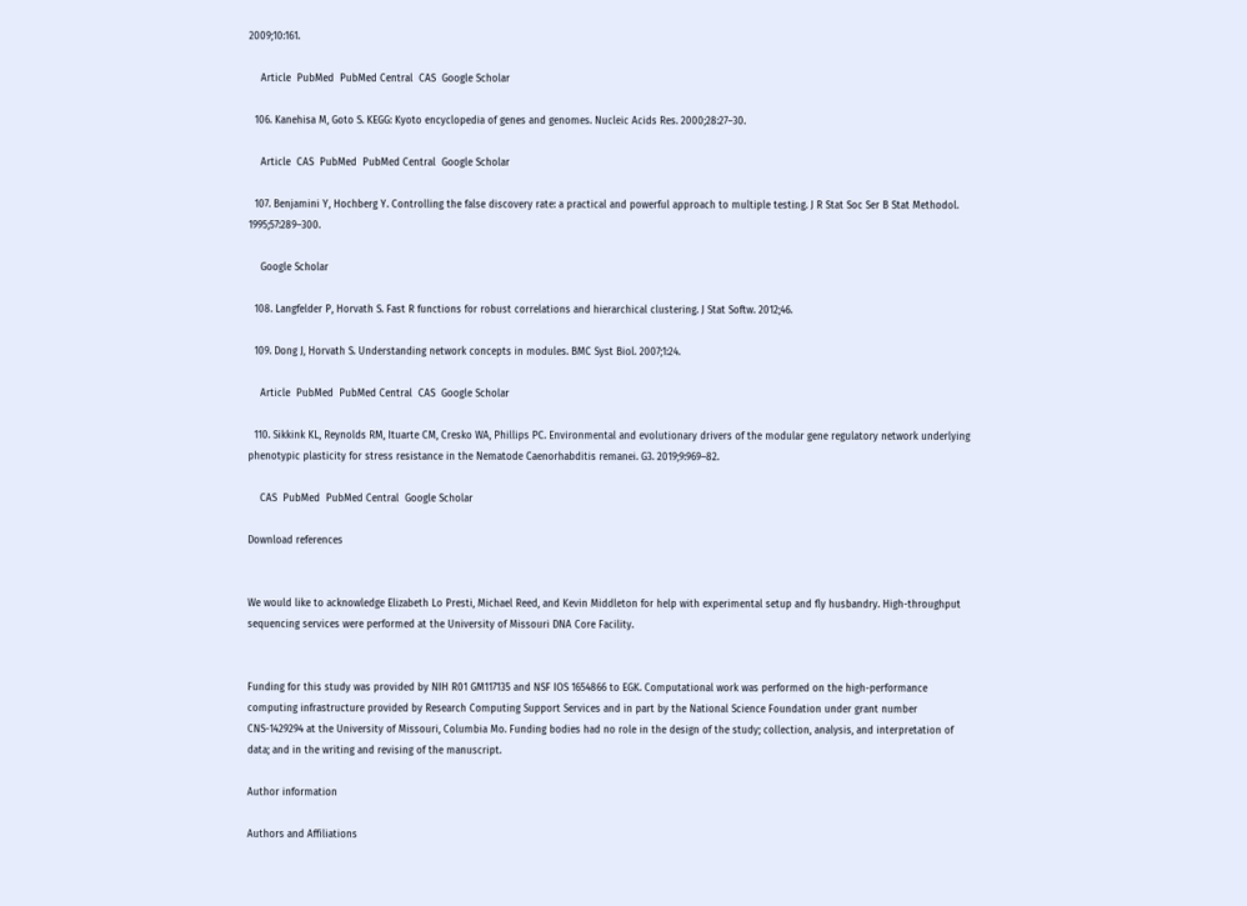2009;10:161.

    Article  PubMed  PubMed Central  CAS  Google Scholar

  106. Kanehisa M, Goto S. KEGG: Kyoto encyclopedia of genes and genomes. Nucleic Acids Res. 2000;28:27–30.

    Article  CAS  PubMed  PubMed Central  Google Scholar

  107. Benjamini Y, Hochberg Y. Controlling the false discovery rate: a practical and powerful approach to multiple testing. J R Stat Soc Ser B Stat Methodol. 1995;57:289–300.

    Google Scholar

  108. Langfelder P, Horvath S. Fast R functions for robust correlations and hierarchical clustering. J Stat Softw. 2012;46.

  109. Dong J, Horvath S. Understanding network concepts in modules. BMC Syst Biol. 2007;1:24.

    Article  PubMed  PubMed Central  CAS  Google Scholar

  110. Sikkink KL, Reynolds RM, Ituarte CM, Cresko WA, Phillips PC. Environmental and evolutionary drivers of the modular gene regulatory network underlying phenotypic plasticity for stress resistance in the Nematode Caenorhabditis remanei. G3. 2019;9:969–82.

    CAS  PubMed  PubMed Central  Google Scholar

Download references


We would like to acknowledge Elizabeth Lo Presti, Michael Reed, and Kevin Middleton for help with experimental setup and fly husbandry. High-throughput sequencing services were performed at the University of Missouri DNA Core Facility.


Funding for this study was provided by NIH R01 GM117135 and NSF IOS 1654866 to EGK. Computational work was performed on the high-performance computing infrastructure provided by Research Computing Support Services and in part by the National Science Foundation under grant number CNS-1429294 at the University of Missouri, Columbia Mo. Funding bodies had no role in the design of the study; collection, analysis, and interpretation of data; and in the writing and revising of the manuscript.

Author information

Authors and Affiliations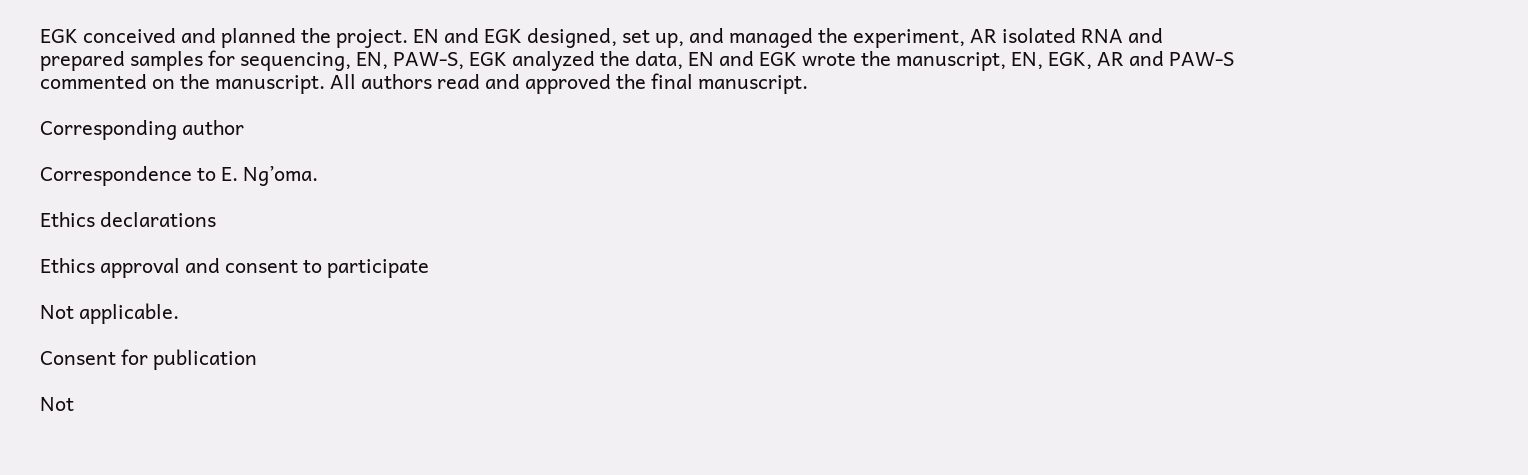EGK conceived and planned the project. EN and EGK designed, set up, and managed the experiment, AR isolated RNA and prepared samples for sequencing, EN, PAW-S, EGK analyzed the data, EN and EGK wrote the manuscript, EN, EGK, AR and PAW-S commented on the manuscript. All authors read and approved the final manuscript.

Corresponding author

Correspondence to E. Ng’oma.

Ethics declarations

Ethics approval and consent to participate

Not applicable.

Consent for publication

Not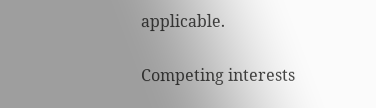applicable.

Competing interests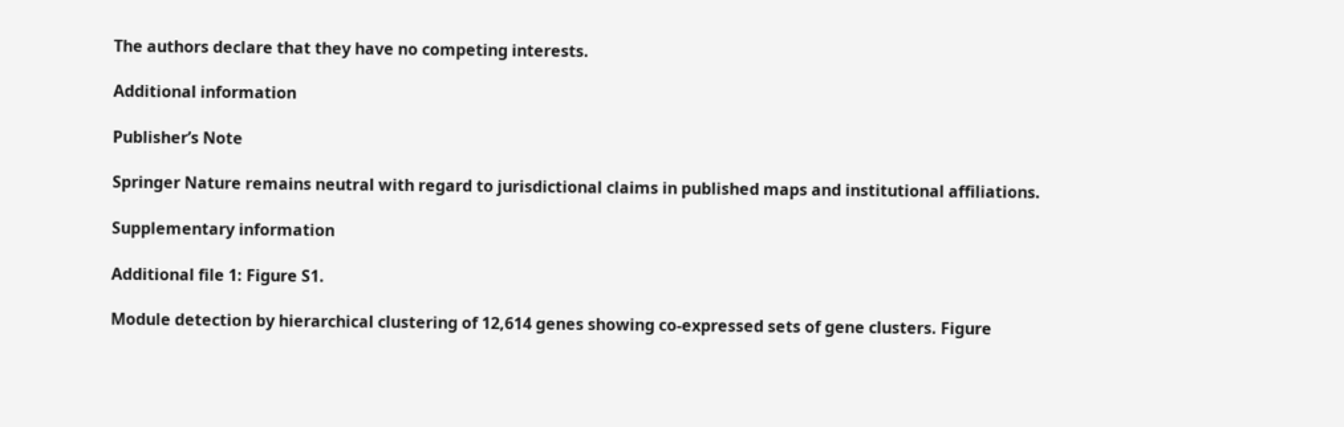The authors declare that they have no competing interests.

Additional information

Publisher’s Note

Springer Nature remains neutral with regard to jurisdictional claims in published maps and institutional affiliations.

Supplementary information

Additional file 1: Figure S1.

Module detection by hierarchical clustering of 12,614 genes showing co-expressed sets of gene clusters. Figure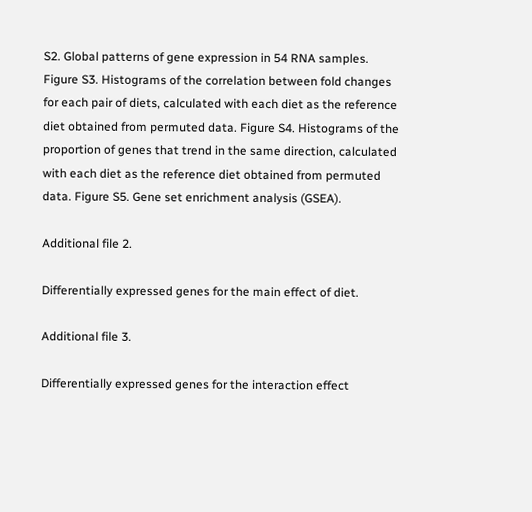S2. Global patterns of gene expression in 54 RNA samples. Figure S3. Histograms of the correlation between fold changes for each pair of diets, calculated with each diet as the reference diet obtained from permuted data. Figure S4. Histograms of the proportion of genes that trend in the same direction, calculated with each diet as the reference diet obtained from permuted data. Figure S5. Gene set enrichment analysis (GSEA).

Additional file 2.

Differentially expressed genes for the main effect of diet.

Additional file 3.

Differentially expressed genes for the interaction effect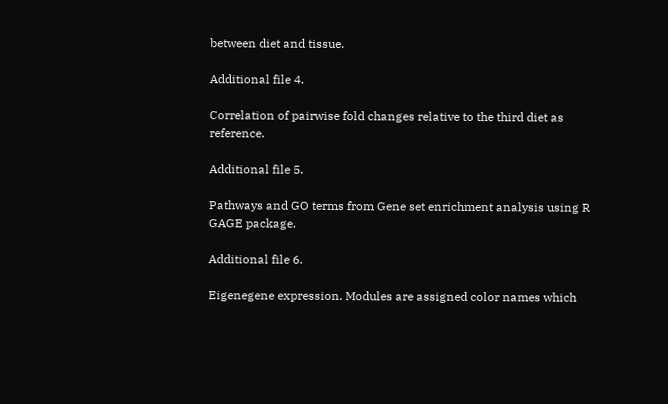between diet and tissue.

Additional file 4.

Correlation of pairwise fold changes relative to the third diet as reference.

Additional file 5.

Pathways and GO terms from Gene set enrichment analysis using R GAGE package.

Additional file 6.

Eigenegene expression. Modules are assigned color names which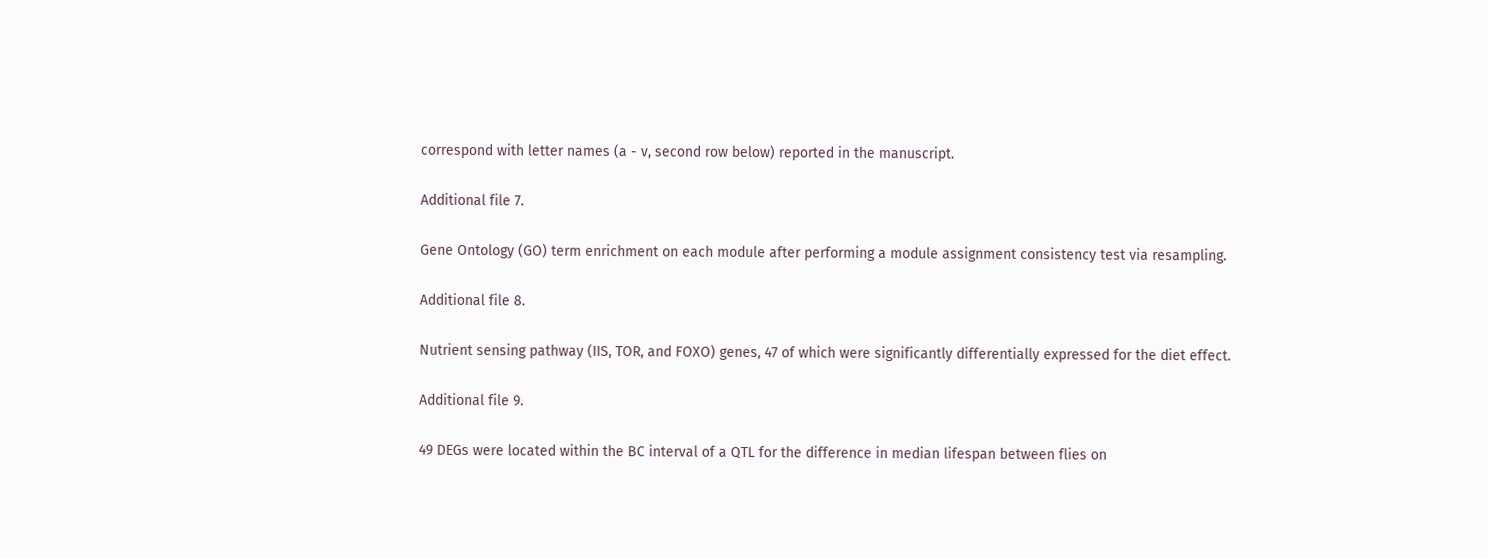correspond with letter names (a - v, second row below) reported in the manuscript.

Additional file 7.

Gene Ontology (GO) term enrichment on each module after performing a module assignment consistency test via resampling.

Additional file 8.

Nutrient sensing pathway (IIS, TOR, and FOXO) genes, 47 of which were significantly differentially expressed for the diet effect.

Additional file 9.

49 DEGs were located within the BC interval of a QTL for the difference in median lifespan between flies on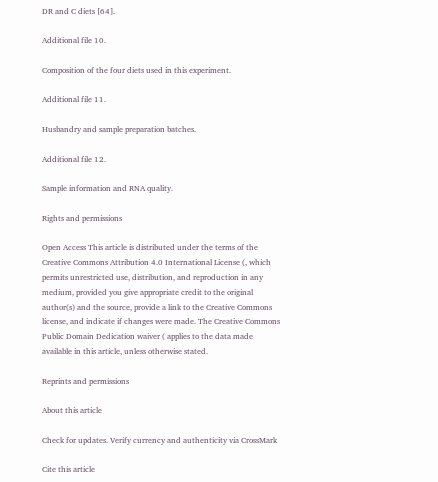DR and C diets [64].

Additional file 10.

Composition of the four diets used in this experiment.

Additional file 11.

Husbandry and sample preparation batches.

Additional file 12.

Sample information and RNA quality.

Rights and permissions

Open Access This article is distributed under the terms of the Creative Commons Attribution 4.0 International License (, which permits unrestricted use, distribution, and reproduction in any medium, provided you give appropriate credit to the original author(s) and the source, provide a link to the Creative Commons license, and indicate if changes were made. The Creative Commons Public Domain Dedication waiver ( applies to the data made available in this article, unless otherwise stated.

Reprints and permissions

About this article

Check for updates. Verify currency and authenticity via CrossMark

Cite this article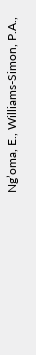Ng’oma, E., Williams-Simon, P.A.,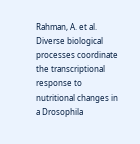Rahman, A. et al. Diverse biological processes coordinate the transcriptional response to nutritional changes in a Drosophila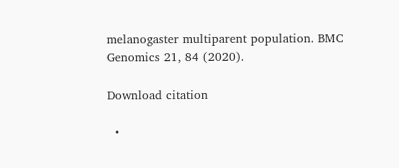melanogaster multiparent population. BMC Genomics 21, 84 (2020).

Download citation

  •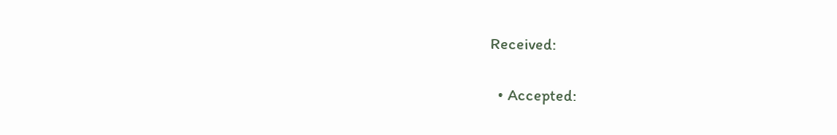Received:

  • Accepted: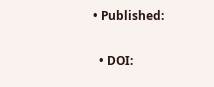• Published:

  • DOI: